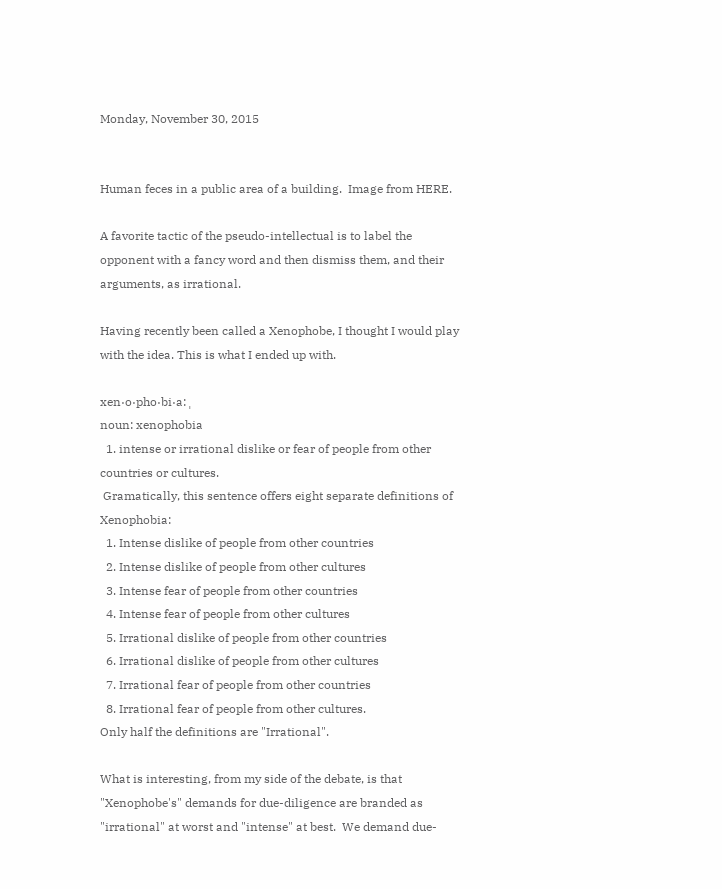Monday, November 30, 2015


Human feces in a public area of a building.  Image from HERE.

A favorite tactic of the pseudo-intellectual is to label the opponent with a fancy word and then dismiss them, and their arguments, as irrational.

Having recently been called a Xenophobe, I thought I would play with the idea. This is what I ended up with.

xen·o·pho·bi·a: ˌ
noun: xenophobia
  1. intense or irrational dislike or fear of people from other countries or cultures.
 Gramatically, this sentence offers eight separate definitions of Xenophobia:
  1. Intense dislike of people from other countries
  2. Intense dislike of people from other cultures
  3. Intense fear of people from other countries
  4. Intense fear of people from other cultures
  5. Irrational dislike of people from other countries
  6. Irrational dislike of people from other cultures
  7. Irrational fear of people from other countries
  8. Irrational fear of people from other cultures.
Only half the definitions are "Irrational".

What is interesting, from my side of the debate, is that "Xenophobe's" demands for due-diligence are branded as "irrational" at worst and "intense" at best.  We demand due-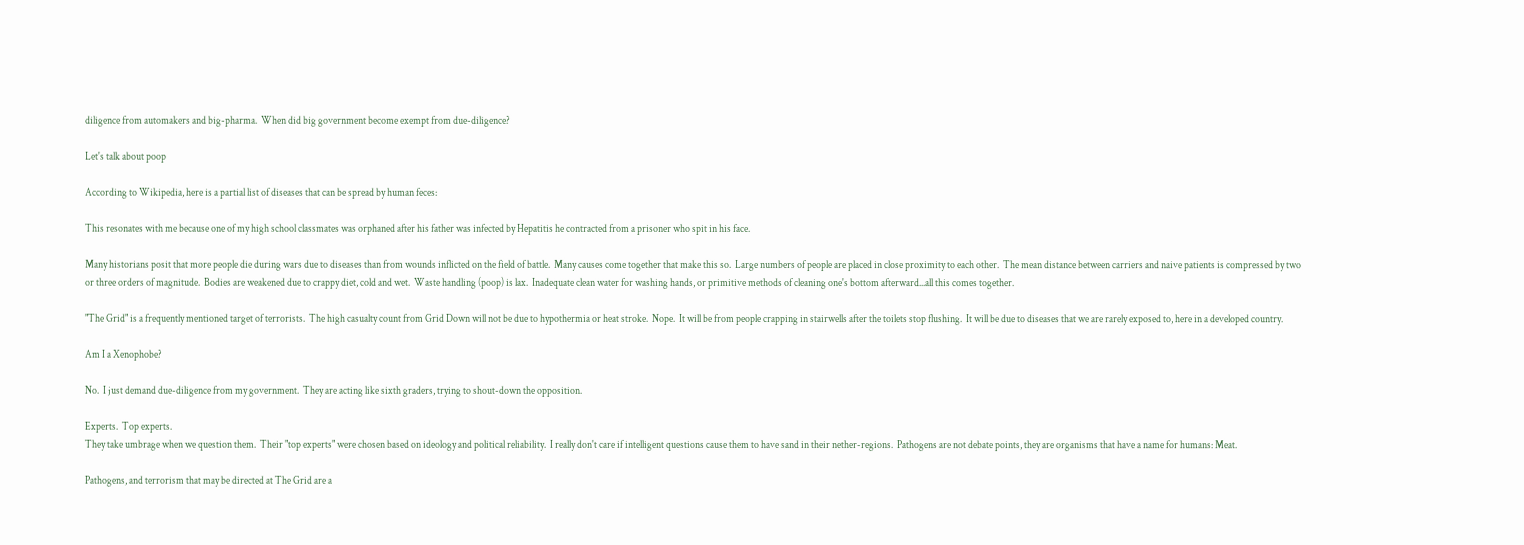diligence from automakers and big-pharma.  When did big government become exempt from due-diligence?

Let's talk about poop

According to Wikipedia, here is a partial list of diseases that can be spread by human feces:

This resonates with me because one of my high school classmates was orphaned after his father was infected by Hepatitis he contracted from a prisoner who spit in his face.

Many historians posit that more people die during wars due to diseases than from wounds inflicted on the field of battle.  Many causes come together that make this so.  Large numbers of people are placed in close proximity to each other.  The mean distance between carriers and naive patients is compressed by two or three orders of magnitude.  Bodies are weakened due to crappy diet, cold and wet.  Waste handling (poop) is lax.  Inadequate clean water for washing hands, or primitive methods of cleaning one's bottom afterward...all this comes together.

"The Grid" is a frequently mentioned target of terrorists.  The high casualty count from Grid Down will not be due to hypothermia or heat stroke.  Nope.  It will be from people crapping in stairwells after the toilets stop flushing.  It will be due to diseases that we are rarely exposed to, here in a developed country.

Am I a Xenophobe?

No.  I just demand due-diligence from my government.  They are acting like sixth graders, trying to shout-down the opposition.

Experts.  Top experts.
They take umbrage when we question them.  Their "top experts" were chosen based on ideology and political reliability.  I really don't care if intelligent questions cause them to have sand in their nether-regions.  Pathogens are not debate points, they are organisms that have a name for humans: Meat.

Pathogens, and terrorism that may be directed at The Grid are a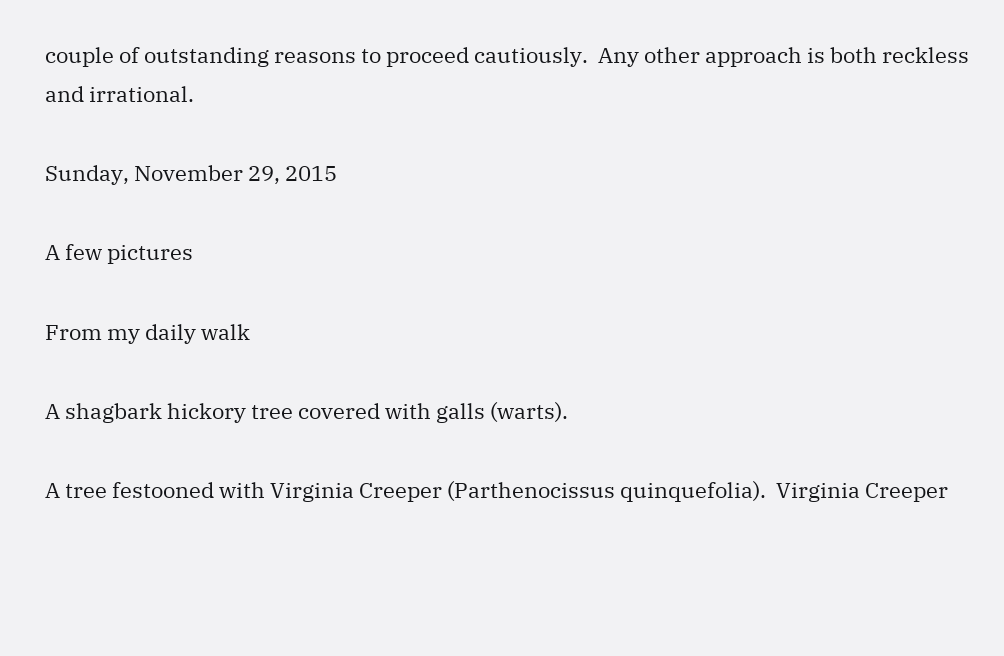couple of outstanding reasons to proceed cautiously.  Any other approach is both reckless and irrational.

Sunday, November 29, 2015

A few pictures

From my daily walk

A shagbark hickory tree covered with galls (warts).

A tree festooned with Virginia Creeper (Parthenocissus quinquefolia).  Virginia Creeper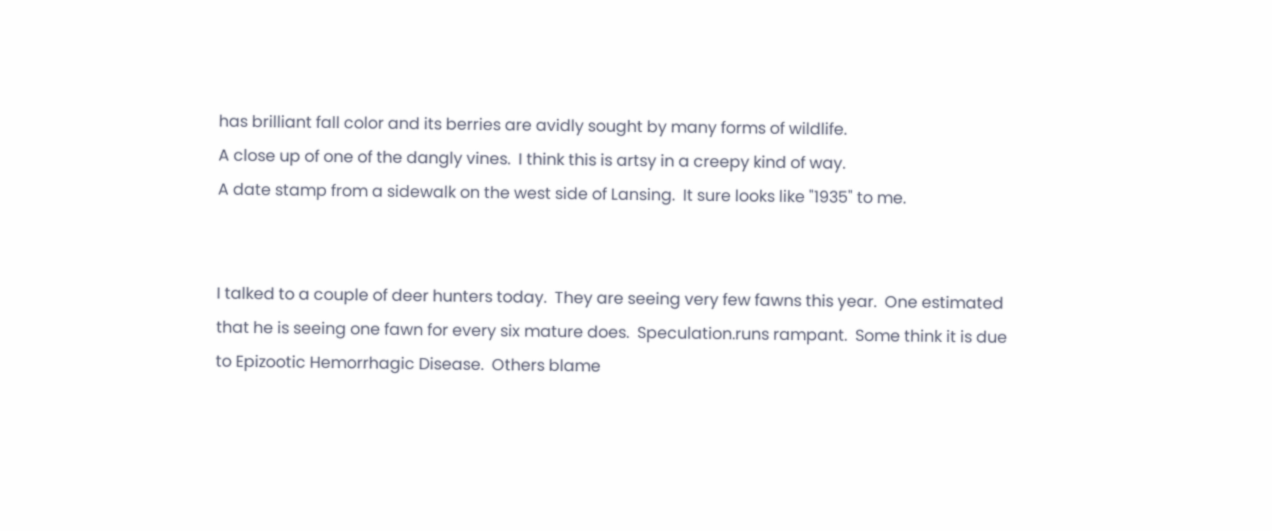has brilliant fall color and its berries are avidly sought by many forms of wildlife.
A close up of one of the dangly vines.  I think this is artsy in a creepy kind of way.
A date stamp from a sidewalk on the west side of Lansing.  It sure looks like "1935" to me.


I talked to a couple of deer hunters today.  They are seeing very few fawns this year.  One estimated that he is seeing one fawn for every six mature does.  Speculation.runs rampant.  Some think it is due to Epizootic Hemorrhagic Disease.  Others blame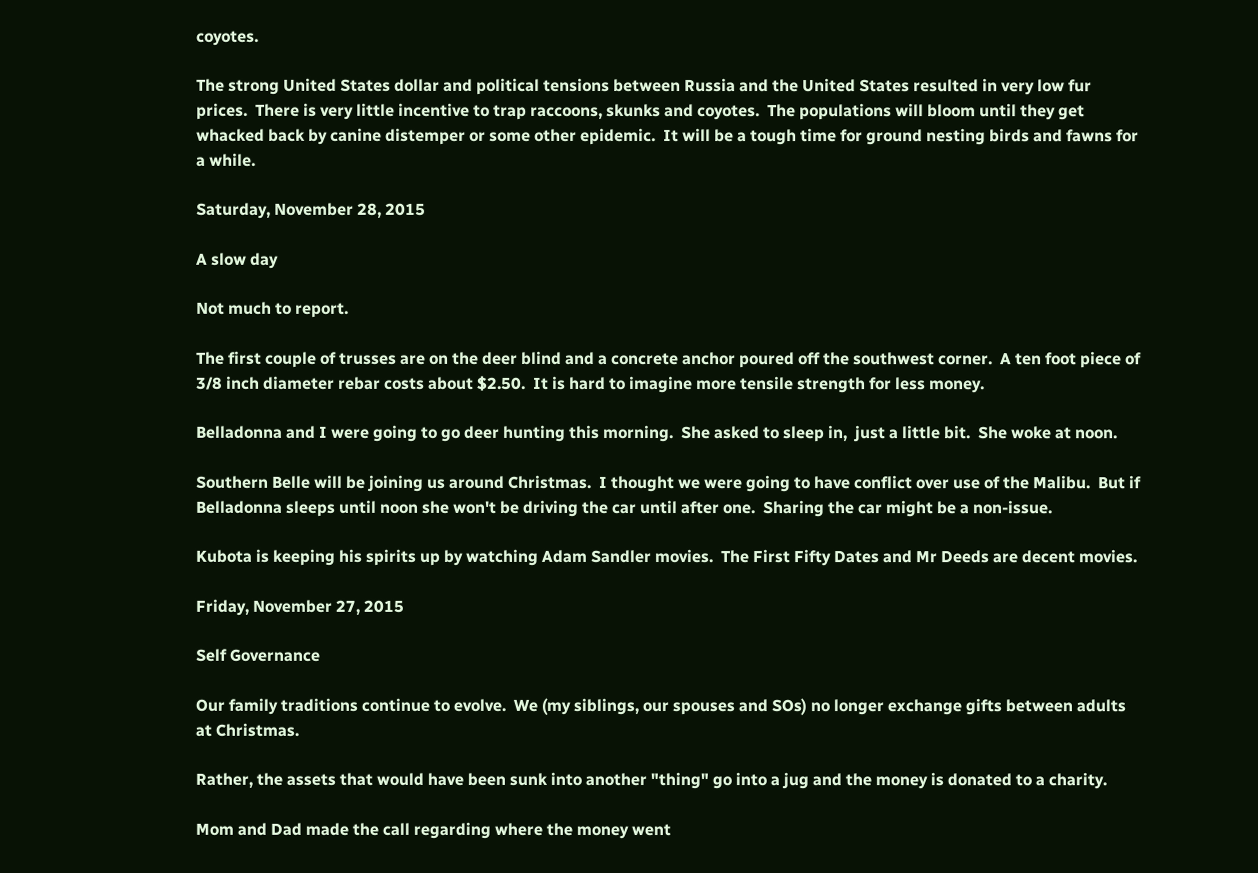coyotes.

The strong United States dollar and political tensions between Russia and the United States resulted in very low fur prices.  There is very little incentive to trap raccoons, skunks and coyotes.  The populations will bloom until they get whacked back by canine distemper or some other epidemic.  It will be a tough time for ground nesting birds and fawns for a while.

Saturday, November 28, 2015

A slow day

Not much to report.

The first couple of trusses are on the deer blind and a concrete anchor poured off the southwest corner.  A ten foot piece of 3/8 inch diameter rebar costs about $2.50.  It is hard to imagine more tensile strength for less money.

Belladonna and I were going to go deer hunting this morning.  She asked to sleep in,  just a little bit.  She woke at noon.

Southern Belle will be joining us around Christmas.  I thought we were going to have conflict over use of the Malibu.  But if Belladonna sleeps until noon she won't be driving the car until after one.  Sharing the car might be a non-issue.

Kubota is keeping his spirits up by watching Adam Sandler movies.  The First Fifty Dates and Mr Deeds are decent movies.

Friday, November 27, 2015

Self Governance

Our family traditions continue to evolve.  We (my siblings, our spouses and SOs) no longer exchange gifts between adults at Christmas.

Rather, the assets that would have been sunk into another "thing" go into a jug and the money is donated to a charity.

Mom and Dad made the call regarding where the money went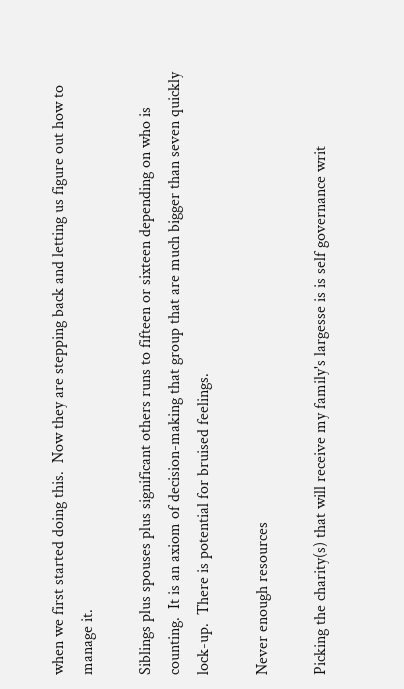when we first started doing this.  Now they are stepping back and letting us figure out how to manage it.

Siblings plus spouses plus significant others runs to fifteen or sixteen depending on who is counting.  It is an axiom of decision-making that group that are much bigger than seven quickly lock-up.  There is potential for bruised feelings.

Never enough resources

Picking the charity(s) that will receive my family's largesse is is self governance writ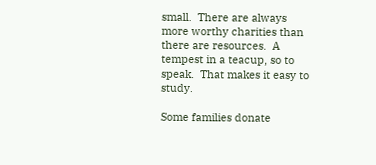small.  There are always more worthy charities than there are resources.  A tempest in a teacup, so to speak.  That makes it easy to study.

Some families donate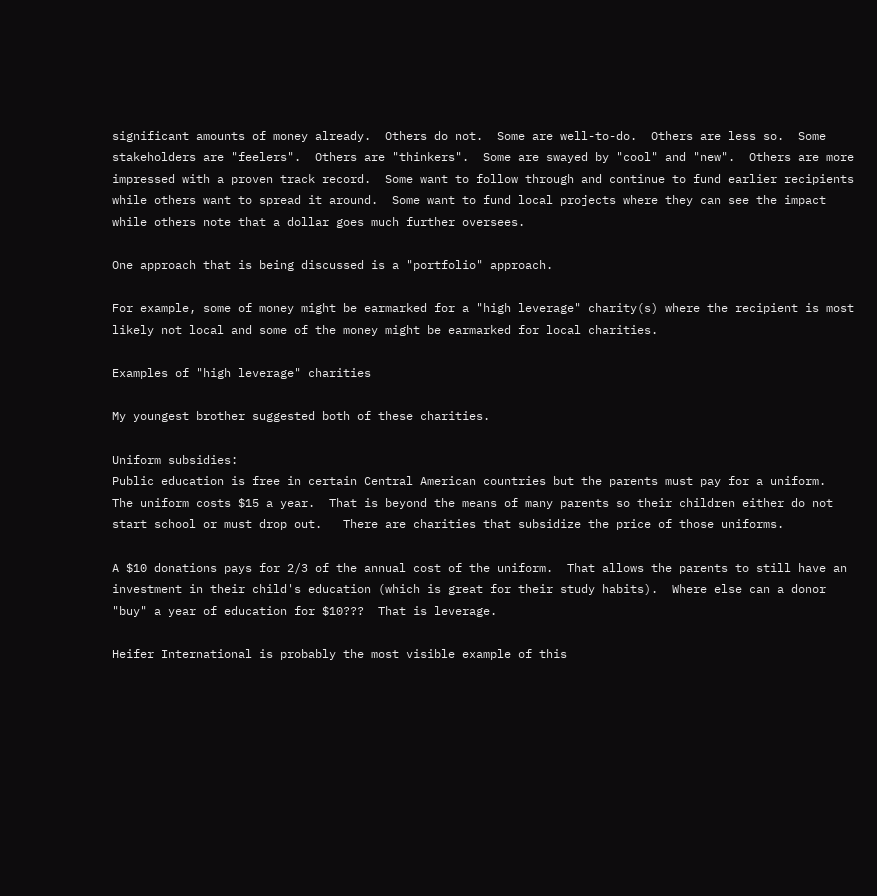significant amounts of money already.  Others do not.  Some are well-to-do.  Others are less so.  Some stakeholders are "feelers".  Others are "thinkers".  Some are swayed by "cool" and "new".  Others are more impressed with a proven track record.  Some want to follow through and continue to fund earlier recipients while others want to spread it around.  Some want to fund local projects where they can see the impact while others note that a dollar goes much further oversees.

One approach that is being discussed is a "portfolio" approach.

For example, some of money might be earmarked for a "high leverage" charity(s) where the recipient is most likely not local and some of the money might be earmarked for local charities.

Examples of "high leverage" charities

My youngest brother suggested both of these charities.

Uniform subsidies:
Public education is free in certain Central American countries but the parents must pay for a uniform.  The uniform costs $15 a year.  That is beyond the means of many parents so their children either do not start school or must drop out.   There are charities that subsidize the price of those uniforms.

A $10 donations pays for 2/3 of the annual cost of the uniform.  That allows the parents to still have an investment in their child's education (which is great for their study habits).  Where else can a donor "buy" a year of education for $10???  That is leverage.

Heifer International is probably the most visible example of this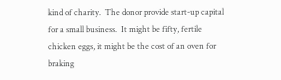kind of charity.  The donor provide start-up capital for a small business.  It might be fifty, fertile chicken eggs, it might be the cost of an oven for braking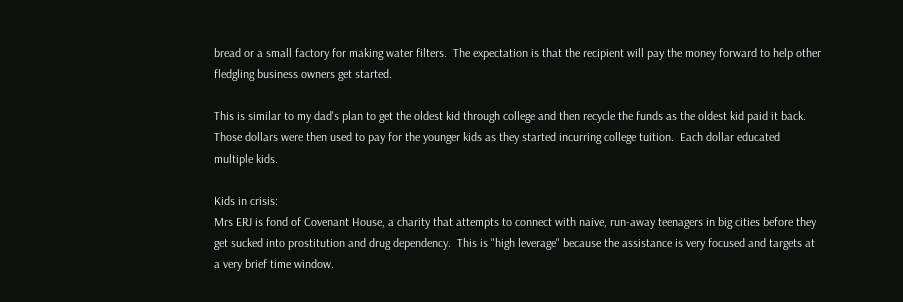bread or a small factory for making water filters.  The expectation is that the recipient will pay the money forward to help other fledgling business owners get started.

This is similar to my dad's plan to get the oldest kid through college and then recycle the funds as the oldest kid paid it back.  Those dollars were then used to pay for the younger kids as they started incurring college tuition.  Each dollar educated multiple kids.

Kids in crisis:
Mrs ERJ is fond of Covenant House, a charity that attempts to connect with naive, run-away teenagers in big cities before they get sucked into prostitution and drug dependency.  This is "high leverage" because the assistance is very focused and targets at a very brief time window.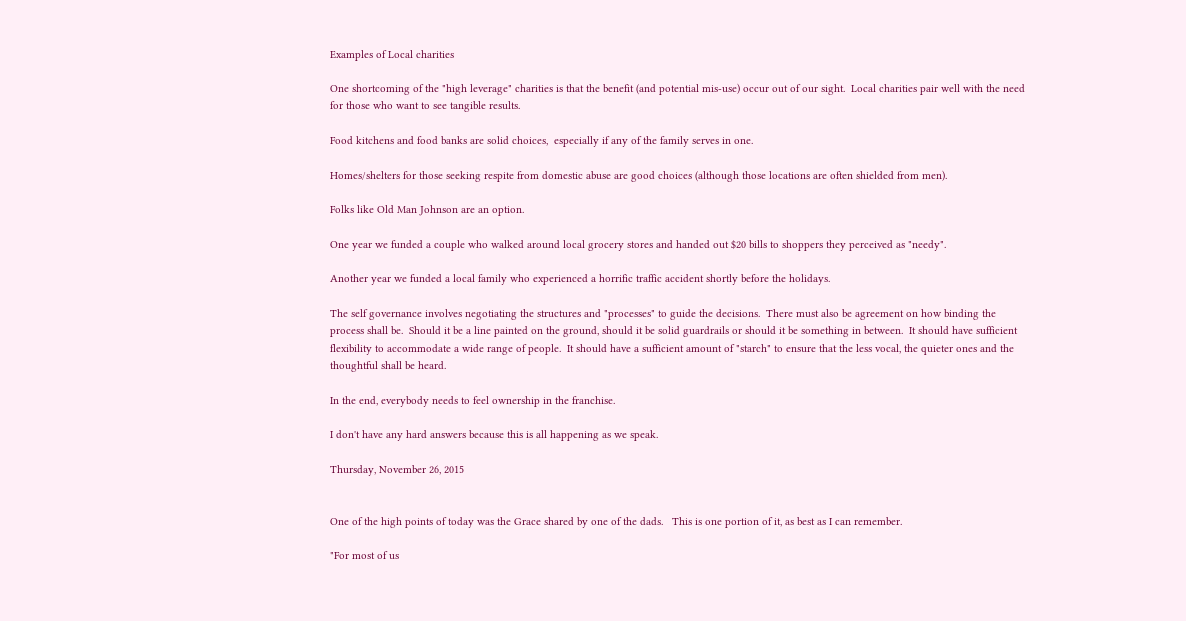Examples of Local charities

One shortcoming of the "high leverage" charities is that the benefit (and potential mis-use) occur out of our sight.  Local charities pair well with the need for those who want to see tangible results.

Food kitchens and food banks are solid choices,  especially if any of the family serves in one.

Homes/shelters for those seeking respite from domestic abuse are good choices (although those locations are often shielded from men).

Folks like Old Man Johnson are an option.

One year we funded a couple who walked around local grocery stores and handed out $20 bills to shoppers they perceived as "needy".

Another year we funded a local family who experienced a horrific traffic accident shortly before the holidays.

The self governance involves negotiating the structures and "processes" to guide the decisions.  There must also be agreement on how binding the process shall be.  Should it be a line painted on the ground, should it be solid guardrails or should it be something in between.  It should have sufficient flexibility to accommodate a wide range of people.  It should have a sufficient amount of "starch" to ensure that the less vocal, the quieter ones and the thoughtful shall be heard.

In the end, everybody needs to feel ownership in the franchise.

I don't have any hard answers because this is all happening as we speak.

Thursday, November 26, 2015


One of the high points of today was the Grace shared by one of the dads.   This is one portion of it, as best as I can remember.

"For most of us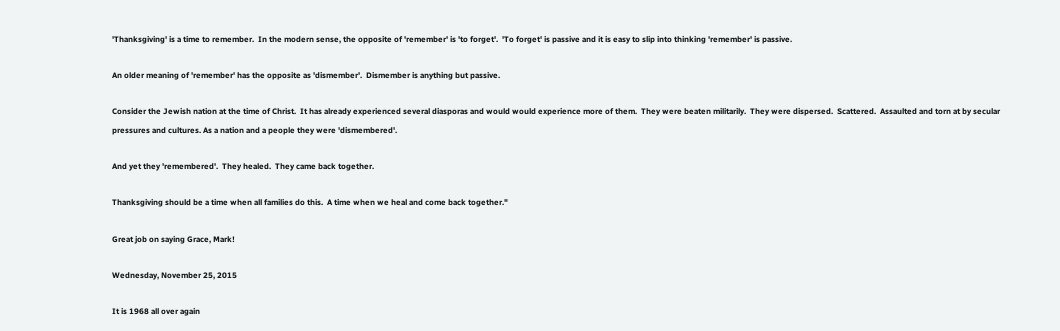'Thanksgiving' is a time to remember.  In the modern sense, the opposite of 'remember' is 'to forget'.  'To forget' is passive and it is easy to slip into thinking 'remember' is passive.

An older meaning of 'remember' has the opposite as 'dismember'.  Dismember is anything but passive.

Consider the Jewish nation at the time of Christ.  It has already experienced several diasporas and would would experience more of them.  They were beaten militarily.  They were dispersed.  Scattered.  Assaulted and torn at by secular pressures and cultures. As a nation and a people they were 'dismembered'.

And yet they 'remembered'.  They healed.  They came back together.

Thanksgiving should be a time when all families do this.  A time when we heal and come back together."

Great job on saying Grace, Mark!

Wednesday, November 25, 2015

It is 1968 all over again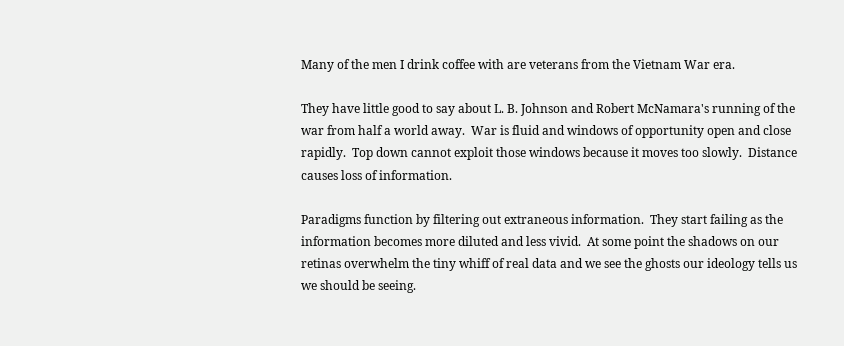Many of the men I drink coffee with are veterans from the Vietnam War era.

They have little good to say about L. B. Johnson and Robert McNamara's running of the war from half a world away.  War is fluid and windows of opportunity open and close rapidly.  Top down cannot exploit those windows because it moves too slowly.  Distance causes loss of information.

Paradigms function by filtering out extraneous information.  They start failing as the information becomes more diluted and less vivid.  At some point the shadows on our retinas overwhelm the tiny whiff of real data and we see the ghosts our ideology tells us we should be seeing.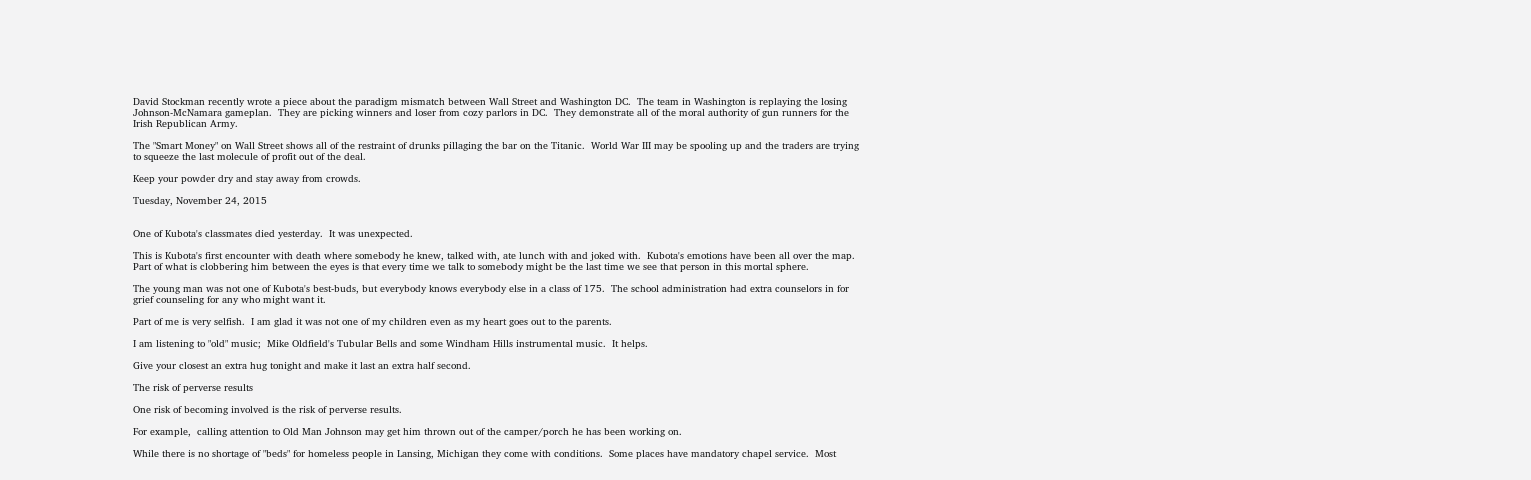David Stockman recently wrote a piece about the paradigm mismatch between Wall Street and Washington DC.  The team in Washington is replaying the losing Johnson-McNamara gameplan.  They are picking winners and loser from cozy parlors in DC.  They demonstrate all of the moral authority of gun runners for the Irish Republican Army.

The "Smart Money" on Wall Street shows all of the restraint of drunks pillaging the bar on the Titanic.  World War III may be spooling up and the traders are trying to squeeze the last molecule of profit out of the deal.

Keep your powder dry and stay away from crowds.

Tuesday, November 24, 2015


One of Kubota's classmates died yesterday.  It was unexpected.

This is Kubota's first encounter with death where somebody he knew, talked with, ate lunch with and joked with.  Kubota's emotions have been all over the map.  Part of what is clobbering him between the eyes is that every time we talk to somebody might be the last time we see that person in this mortal sphere.

The young man was not one of Kubota's best-buds, but everybody knows everybody else in a class of 175.  The school administration had extra counselors in for grief counseling for any who might want it.

Part of me is very selfish.  I am glad it was not one of my children even as my heart goes out to the parents.

I am listening to "old" music;  Mike Oldfield's Tubular Bells and some Windham Hills instrumental music.  It helps.

Give your closest an extra hug tonight and make it last an extra half second.

The risk of perverse results

One risk of becoming involved is the risk of perverse results.

For example,  calling attention to Old Man Johnson may get him thrown out of the camper/porch he has been working on.

While there is no shortage of "beds" for homeless people in Lansing, Michigan they come with conditions.  Some places have mandatory chapel service.  Most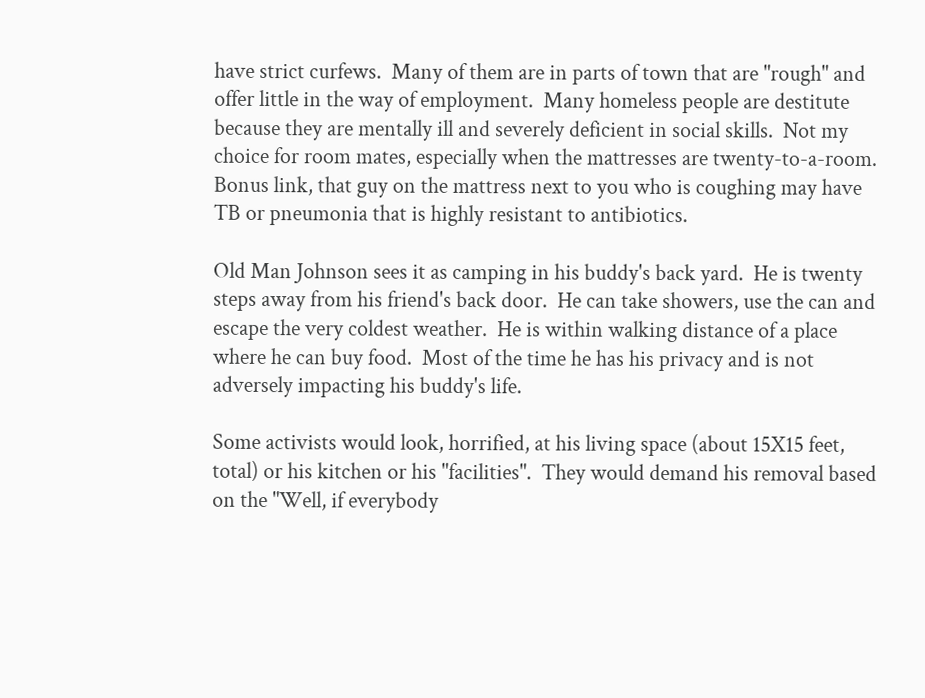have strict curfews.  Many of them are in parts of town that are "rough" and offer little in the way of employment.  Many homeless people are destitute because they are mentally ill and severely deficient in social skills.  Not my choice for room mates, especially when the mattresses are twenty-to-a-room.  Bonus link, that guy on the mattress next to you who is coughing may have TB or pneumonia that is highly resistant to antibiotics.

Old Man Johnson sees it as camping in his buddy's back yard.  He is twenty steps away from his friend's back door.  He can take showers, use the can and escape the very coldest weather.  He is within walking distance of a place where he can buy food.  Most of the time he has his privacy and is not adversely impacting his buddy's life.

Some activists would look, horrified, at his living space (about 15X15 feet, total) or his kitchen or his "facilities".  They would demand his removal based on the "Well, if everybody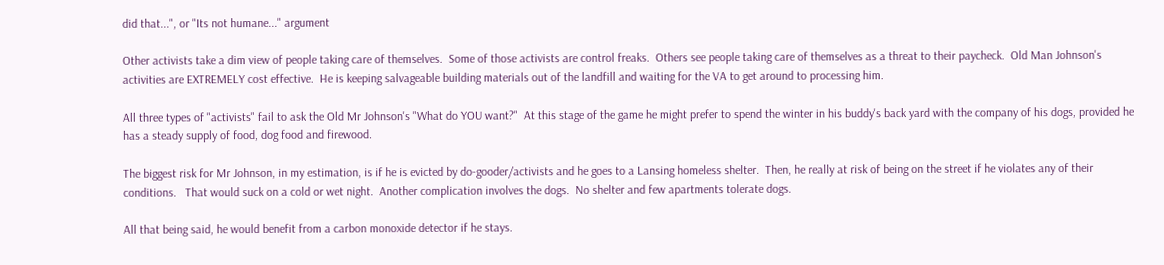did that...", or "Its not humane..." argument

Other activists take a dim view of people taking care of themselves.  Some of those activists are control freaks.  Others see people taking care of themselves as a threat to their paycheck.  Old Man Johnson's activities are EXTREMELY cost effective.  He is keeping salvageable building materials out of the landfill and waiting for the VA to get around to processing him.

All three types of "activists" fail to ask the Old Mr Johnson's "What do YOU want?"  At this stage of the game he might prefer to spend the winter in his buddy's back yard with the company of his dogs, provided he has a steady supply of food, dog food and firewood.

The biggest risk for Mr Johnson, in my estimation, is if he is evicted by do-gooder/activists and he goes to a Lansing homeless shelter.  Then, he really at risk of being on the street if he violates any of their conditions.   That would suck on a cold or wet night.  Another complication involves the dogs.  No shelter and few apartments tolerate dogs.

All that being said, he would benefit from a carbon monoxide detector if he stays.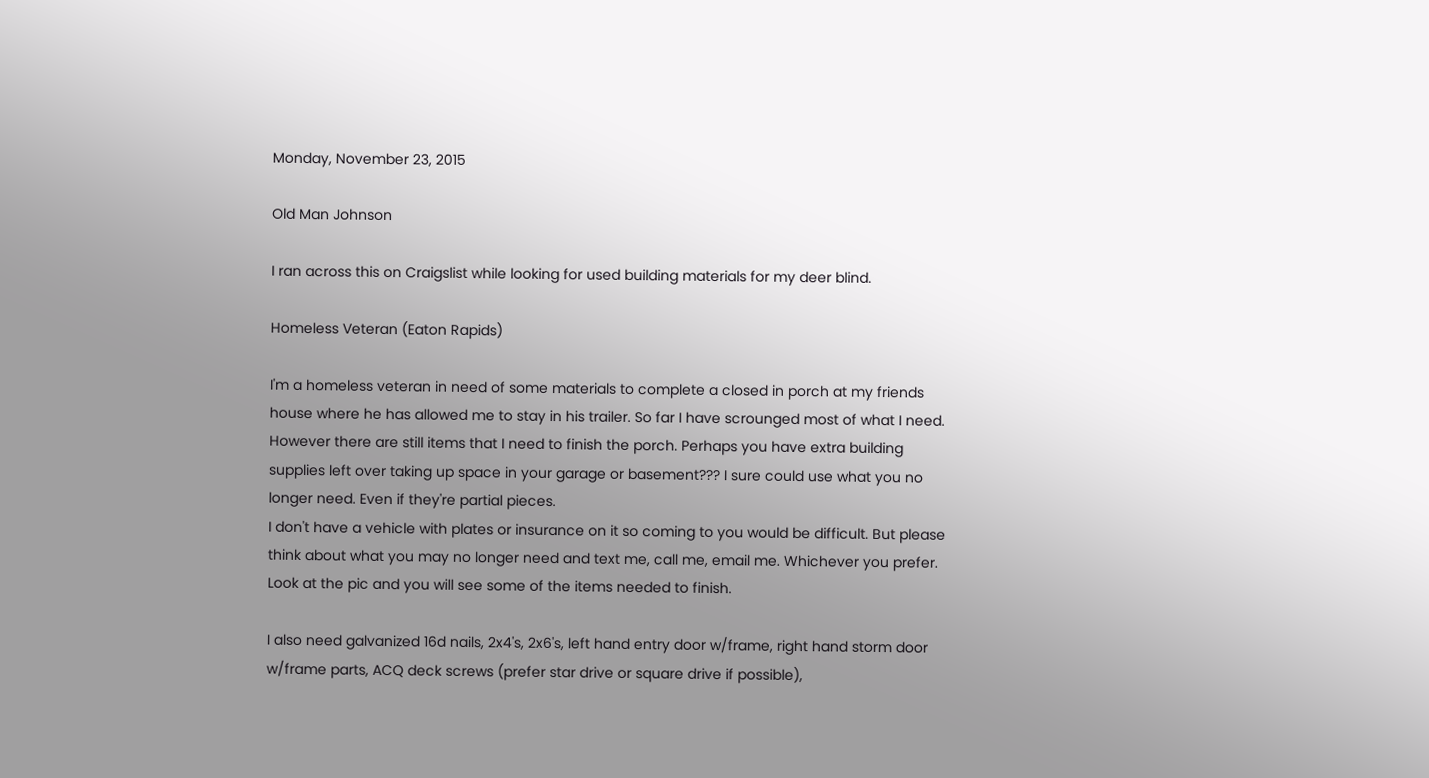Monday, November 23, 2015

Old Man Johnson

I ran across this on Craigslist while looking for used building materials for my deer blind.

Homeless Veteran (Eaton Rapids)

I'm a homeless veteran in need of some materials to complete a closed in porch at my friends house where he has allowed me to stay in his trailer. So far I have scrounged most of what I need. However there are still items that I need to finish the porch. Perhaps you have extra building supplies left over taking up space in your garage or basement??? I sure could use what you no longer need. Even if they're partial pieces.
I don't have a vehicle with plates or insurance on it so coming to you would be difficult. But please think about what you may no longer need and text me, call me, email me. Whichever you prefer.
Look at the pic and you will see some of the items needed to finish.

I also need galvanized 16d nails, 2x4's, 2x6's, left hand entry door w/frame, right hand storm door w/frame parts, ACQ deck screws (prefer star drive or square drive if possible),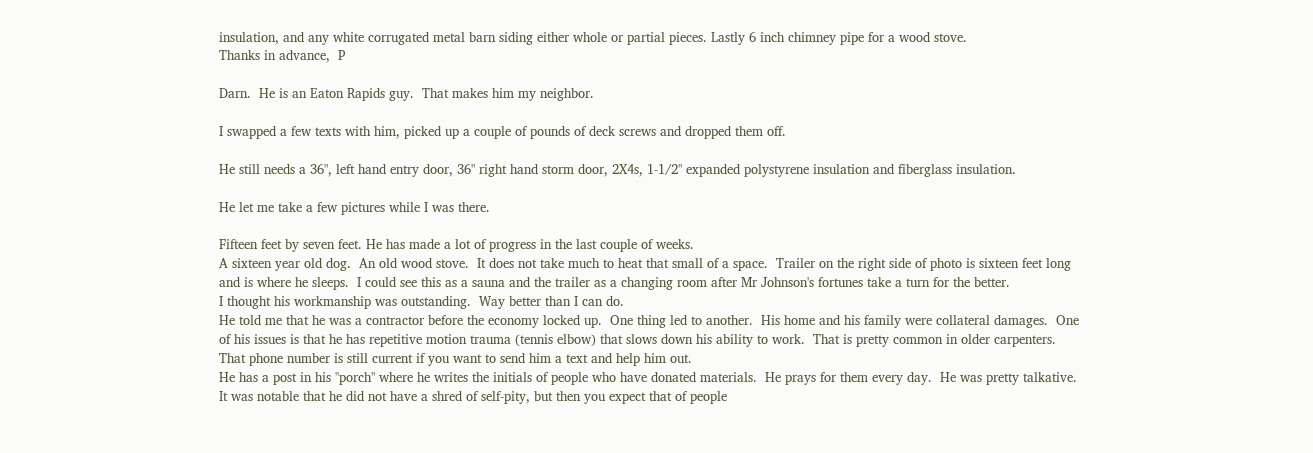insulation, and any white corrugated metal barn siding either whole or partial pieces. Lastly 6 inch chimney pipe for a wood stove.
Thanks in advance,  P

Darn.  He is an Eaton Rapids guy.  That makes him my neighbor.

I swapped a few texts with him, picked up a couple of pounds of deck screws and dropped them off.

He still needs a 36", left hand entry door, 36" right hand storm door, 2X4s, 1-1/2" expanded polystyrene insulation and fiberglass insulation.

He let me take a few pictures while I was there.

Fifteen feet by seven feet. He has made a lot of progress in the last couple of weeks.
A sixteen year old dog.  An old wood stove.  It does not take much to heat that small of a space.  Trailer on the right side of photo is sixteen feet long and is where he sleeps.  I could see this as a sauna and the trailer as a changing room after Mr Johnson's fortunes take a turn for the better.
I thought his workmanship was outstanding.  Way better than I can do.
He told me that he was a contractor before the economy locked up.  One thing led to another.  His home and his family were collateral damages.  One of his issues is that he has repetitive motion trauma (tennis elbow) that slows down his ability to work.  That is pretty common in older carpenters.  That phone number is still current if you want to send him a text and help him out.
He has a post in his "porch" where he writes the initials of people who have donated materials.  He prays for them every day.  He was pretty talkative.  It was notable that he did not have a shred of self-pity, but then you expect that of people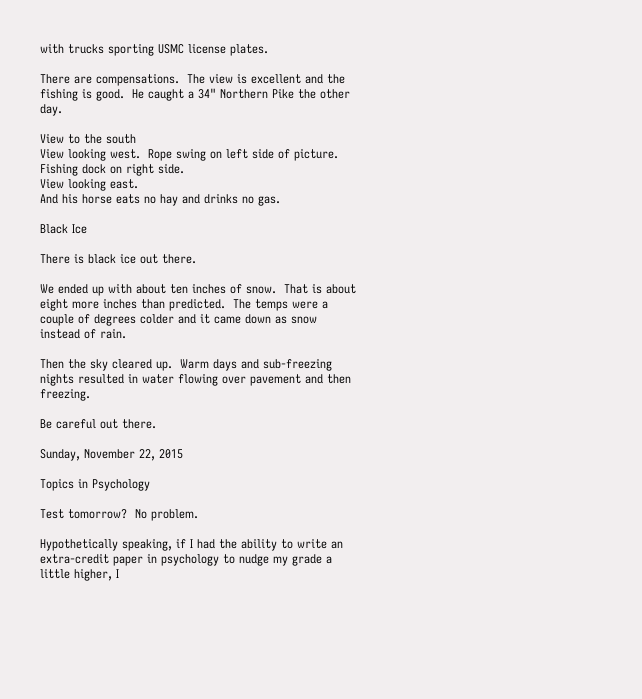with trucks sporting USMC license plates.

There are compensations.  The view is excellent and the fishing is good.  He caught a 34" Northern Pike the other day.

View to the south
View looking west.  Rope swing on left side of picture.  Fishing dock on right side.
View looking east.
And his horse eats no hay and drinks no gas.

Black Ice

There is black ice out there.

We ended up with about ten inches of snow.  That is about eight more inches than predicted.  The temps were a couple of degrees colder and it came down as snow instead of rain.

Then the sky cleared up.  Warm days and sub-freezing nights resulted in water flowing over pavement and then freezing.

Be careful out there.

Sunday, November 22, 2015

Topics in Psychology

Test tomorrow?  No problem.

Hypothetically speaking, if I had the ability to write an extra-credit paper in psychology to nudge my grade a little higher, I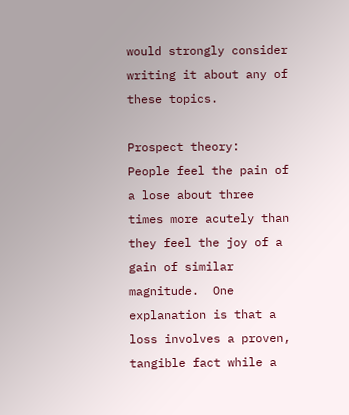would strongly consider writing it about any of these topics.

Prospect theory:  People feel the pain of a lose about three times more acutely than they feel the joy of a gain of similar magnitude.  One explanation is that a loss involves a proven, tangible fact while a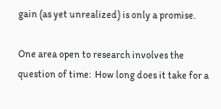gain (as yet unrealized) is only a promise.

One area open to research involves the question of time:  How long does it take for a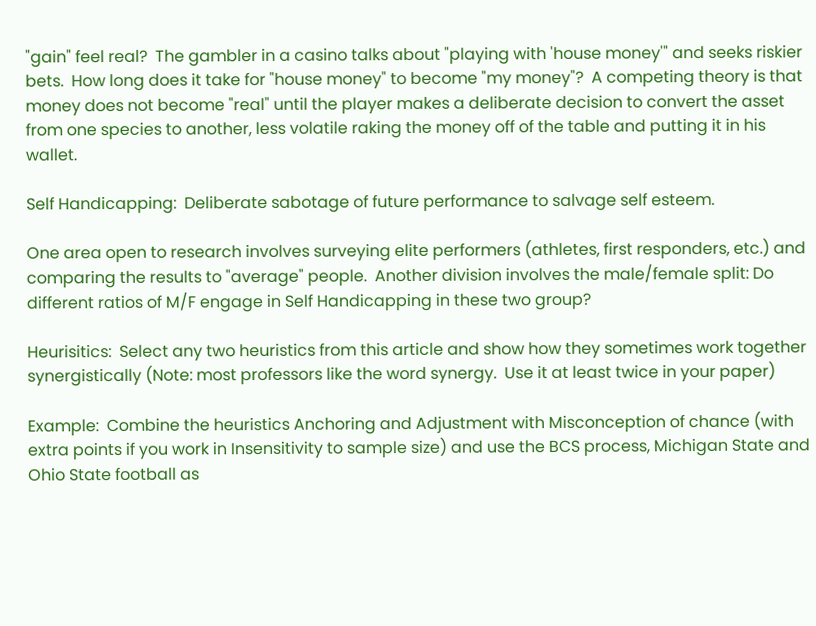"gain" feel real?  The gambler in a casino talks about "playing with 'house money'" and seeks riskier bets.  How long does it take for "house money" to become "my money"?  A competing theory is that money does not become "real" until the player makes a deliberate decision to convert the asset from one species to another, less volatile raking the money off of the table and putting it in his wallet.

Self Handicapping:  Deliberate sabotage of future performance to salvage self esteem.

One area open to research involves surveying elite performers (athletes, first responders, etc.) and comparing the results to "average" people.  Another division involves the male/female split: Do different ratios of M/F engage in Self Handicapping in these two group?

Heurisitics:  Select any two heuristics from this article and show how they sometimes work together synergistically (Note: most professors like the word synergy.  Use it at least twice in your paper)

Example:  Combine the heuristics Anchoring and Adjustment with Misconception of chance (with extra points if you work in Insensitivity to sample size) and use the BCS process, Michigan State and Ohio State football as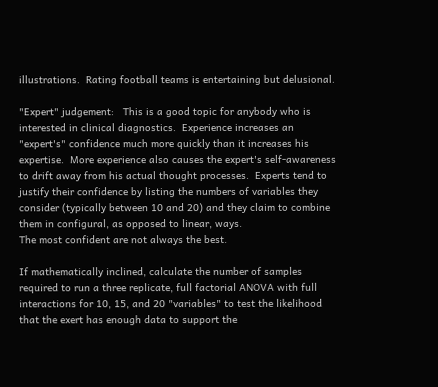illustrations.  Rating football teams is entertaining but delusional.

"Expert" judgement:   This is a good topic for anybody who is interested in clinical diagnostics.  Experience increases an "expert's" confidence much more quickly than it increases his expertise.  More experience also causes the expert's self-awareness to drift away from his actual thought processes.  Experts tend to justify their confidence by listing the numbers of variables they consider (typically between 10 and 20) and they claim to combine them in configural, as opposed to linear, ways.
The most confident are not always the best.

If mathematically inclined, calculate the number of samples required to run a three replicate, full factorial ANOVA with full interactions for 10, 15, and 20 "variables" to test the likelihood that the exert has enough data to support the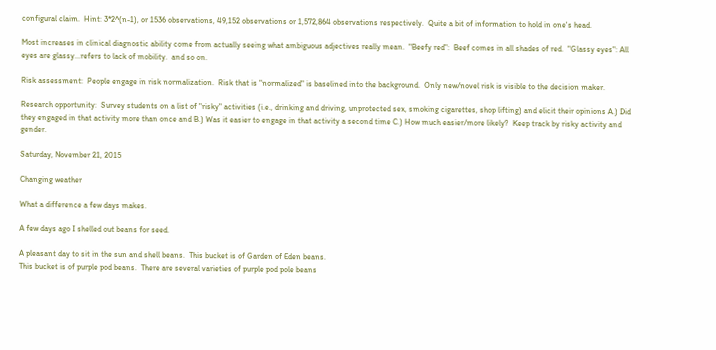configural claim.  Hint: 3*2^(n-1), or 1536 observations, 49,152 observations or 1,572,864 observations respectively.  Quite a bit of information to hold in one's head.

Most increases in clinical diagnostic ability come from actually seeing what ambiguous adjectives really mean.  "Beefy red":  Beef comes in all shades of red.  "Glassy eyes": All eyes are glassy...refers to lack of mobility.  and so on.

Risk assessment:  People engage in risk normalization.  Risk that is "normalized" is baselined into the background.  Only new/novel risk is visible to the decision maker.

Research opportunity:  Survey students on a list of "risky" activities (i.e., drinking and driving, unprotected sex, smoking cigarettes, shop lifting) and elicit their opinions A.) Did they engaged in that activity more than once and B.) Was it easier to engage in that activity a second time C.) How much easier/more likely?  Keep track by risky activity and gender.

Saturday, November 21, 2015

Changing weather

What a difference a few days makes.

A few days ago I shelled out beans for seed.

A pleasant day to sit in the sun and shell beans.  This bucket is of Garden of Eden beans.
This bucket is of purple pod beans.  There are several varieties of purple pod pole beans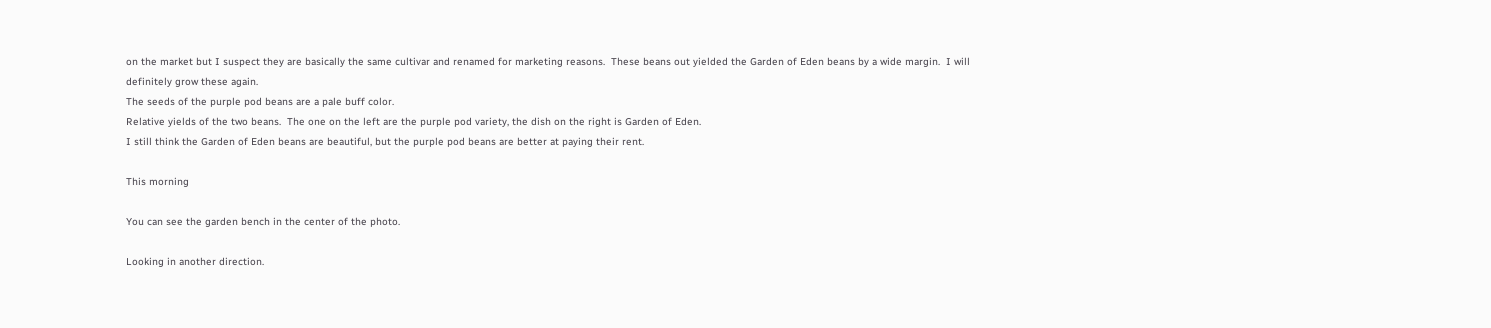on the market but I suspect they are basically the same cultivar and renamed for marketing reasons.  These beans out yielded the Garden of Eden beans by a wide margin.  I will definitely grow these again.
The seeds of the purple pod beans are a pale buff color.
Relative yields of the two beans.  The one on the left are the purple pod variety, the dish on the right is Garden of Eden.
I still think the Garden of Eden beans are beautiful, but the purple pod beans are better at paying their rent.

This morning

You can see the garden bench in the center of the photo.

Looking in another direction.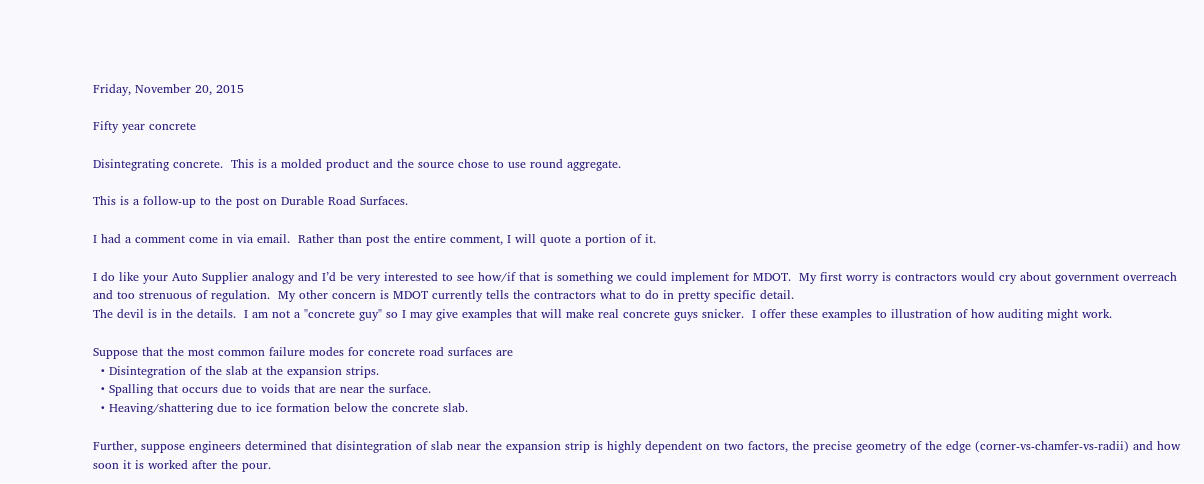Friday, November 20, 2015

Fifty year concrete

Disintegrating concrete.  This is a molded product and the source chose to use round aggregate.

This is a follow-up to the post on Durable Road Surfaces.

I had a comment come in via email.  Rather than post the entire comment, I will quote a portion of it.

I do like your Auto Supplier analogy and I’d be very interested to see how/if that is something we could implement for MDOT.  My first worry is contractors would cry about government overreach and too strenuous of regulation.  My other concern is MDOT currently tells the contractors what to do in pretty specific detail.
The devil is in the details.  I am not a "concrete guy" so I may give examples that will make real concrete guys snicker.  I offer these examples to illustration of how auditing might work.

Suppose that the most common failure modes for concrete road surfaces are
  • Disintegration of the slab at the expansion strips.
  • Spalling that occurs due to voids that are near the surface.
  • Heaving/shattering due to ice formation below the concrete slab.

Further, suppose engineers determined that disintegration of slab near the expansion strip is highly dependent on two factors, the precise geometry of the edge (corner-vs-chamfer-vs-radii) and how soon it is worked after the pour.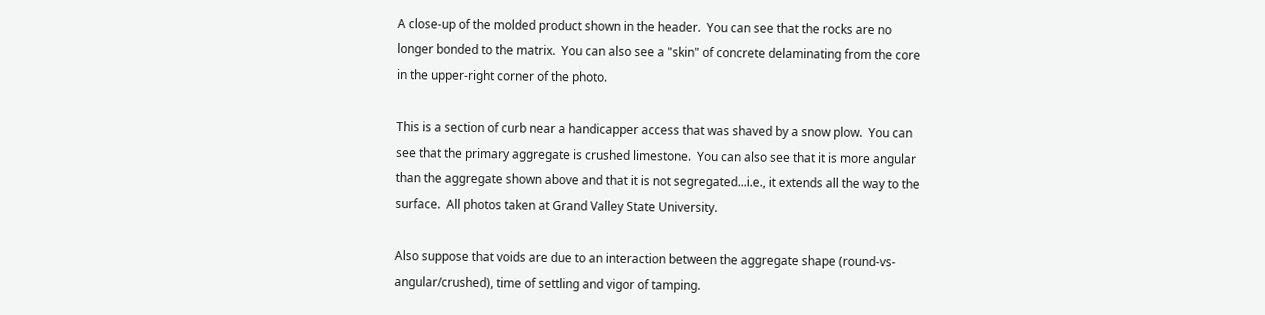A close-up of the molded product shown in the header.  You can see that the rocks are no longer bonded to the matrix.  You can also see a "skin" of concrete delaminating from the core in the upper-right corner of the photo.

This is a section of curb near a handicapper access that was shaved by a snow plow.  You can see that the primary aggregate is crushed limestone.  You can also see that it is more angular than the aggregate shown above and that it is not segregated...i.e., it extends all the way to the surface.  All photos taken at Grand Valley State University.

Also suppose that voids are due to an interaction between the aggregate shape (round-vs-angular/crushed), time of settling and vigor of tamping.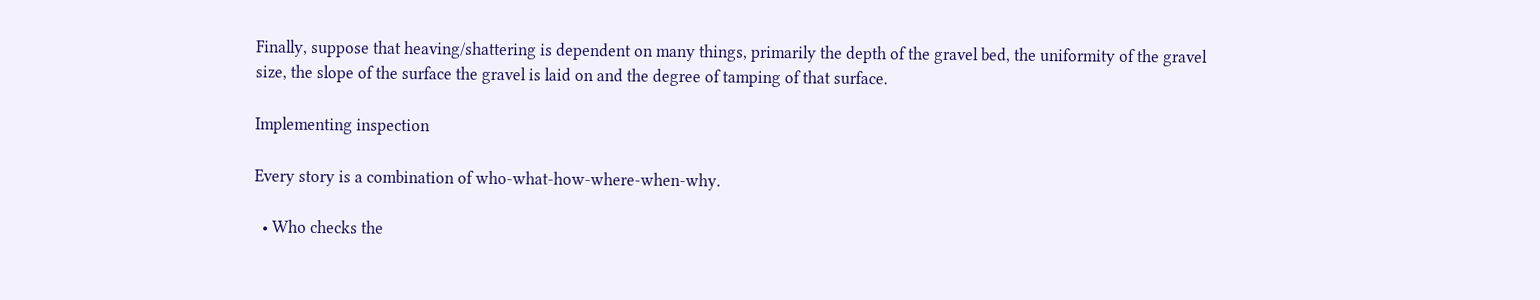Finally, suppose that heaving/shattering is dependent on many things, primarily the depth of the gravel bed, the uniformity of the gravel size, the slope of the surface the gravel is laid on and the degree of tamping of that surface.

Implementing inspection

Every story is a combination of who-what-how-where-when-why.

  • Who checks the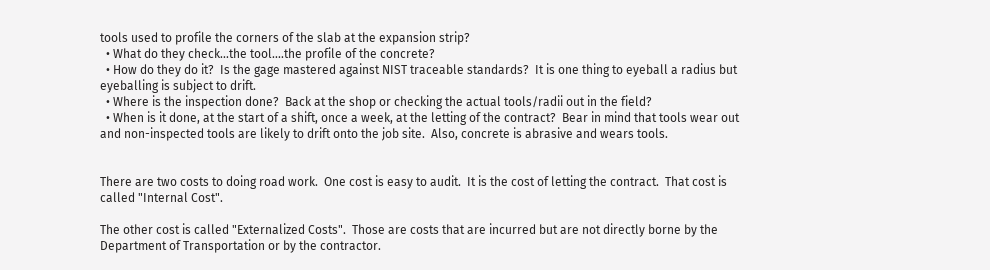tools used to profile the corners of the slab at the expansion strip?
  • What do they check...the tool....the profile of the concrete?
  • How do they do it?  Is the gage mastered against NIST traceable standards?  It is one thing to eyeball a radius but eyeballing is subject to drift.
  • Where is the inspection done?  Back at the shop or checking the actual tools/radii out in the field?
  • When is it done, at the start of a shift, once a week, at the letting of the contract?  Bear in mind that tools wear out and non-inspected tools are likely to drift onto the job site.  Also, concrete is abrasive and wears tools.


There are two costs to doing road work.  One cost is easy to audit.  It is the cost of letting the contract.  That cost is called "Internal Cost".

The other cost is called "Externalized Costs".  Those are costs that are incurred but are not directly borne by the Department of Transportation or by the contractor.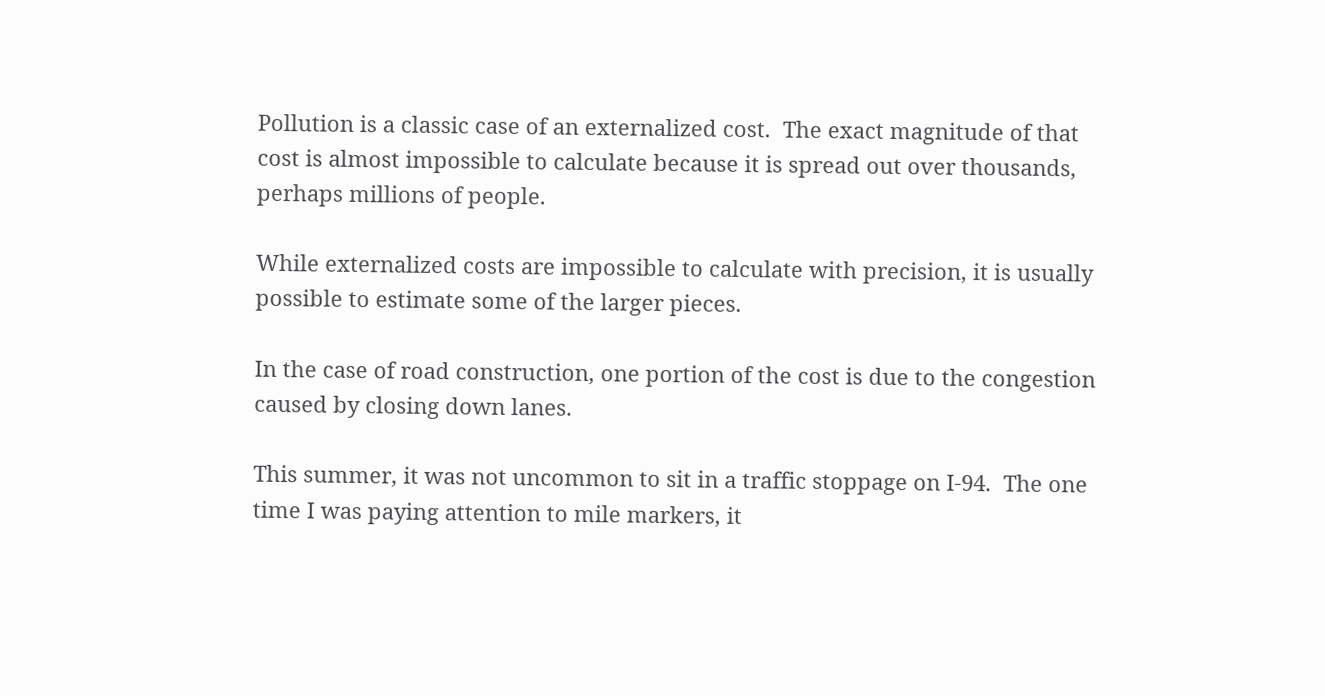Pollution is a classic case of an externalized cost.  The exact magnitude of that cost is almost impossible to calculate because it is spread out over thousands, perhaps millions of people.

While externalized costs are impossible to calculate with precision, it is usually possible to estimate some of the larger pieces.

In the case of road construction, one portion of the cost is due to the congestion caused by closing down lanes.

This summer, it was not uncommon to sit in a traffic stoppage on I-94.  The one time I was paying attention to mile markers, it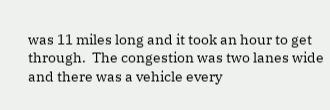was 11 miles long and it took an hour to get through.  The congestion was two lanes wide and there was a vehicle every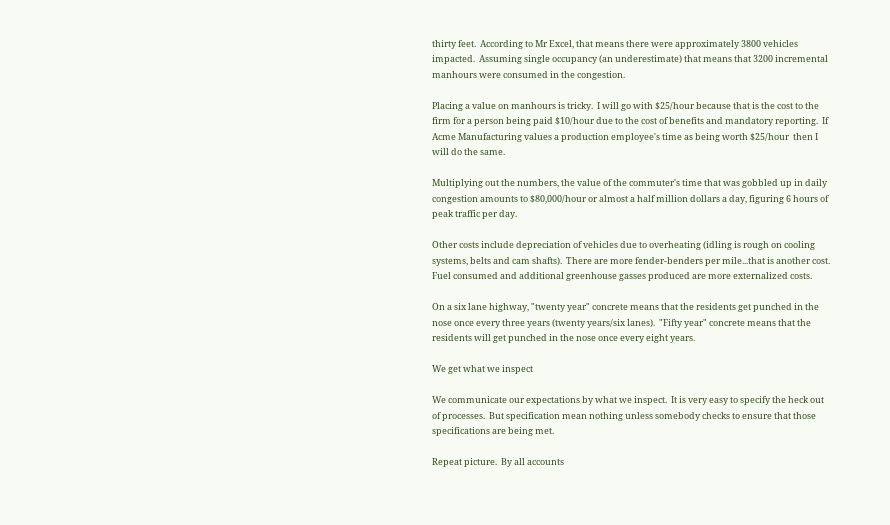thirty feet.  According to Mr Excel, that means there were approximately 3800 vehicles impacted.  Assuming single occupancy (an underestimate) that means that 3200 incremental manhours were consumed in the congestion.

Placing a value on manhours is tricky.  I will go with $25/hour because that is the cost to the firm for a person being paid $10/hour due to the cost of benefits and mandatory reporting.  If Acme Manufacturing values a production employee's time as being worth $25/hour  then I will do the same.

Multiplying out the numbers, the value of the commuter's time that was gobbled up in daily congestion amounts to $80,000/hour or almost a half million dollars a day, figuring 6 hours of peak traffic per day.

Other costs include depreciation of vehicles due to overheating (idling is rough on cooling systems, belts and cam shafts).  There are more fender-benders per mile...that is another cost.  Fuel consumed and additional greenhouse gasses produced are more externalized costs.

On a six lane highway, "twenty year" concrete means that the residents get punched in the nose once every three years (twenty years/six lanes).  "Fifty year" concrete means that the residents will get punched in the nose once every eight years.

We get what we inspect

We communicate our expectations by what we inspect.  It is very easy to specify the heck out of processes.  But specification mean nothing unless somebody checks to ensure that those specifications are being met.

Repeat picture.  By all accounts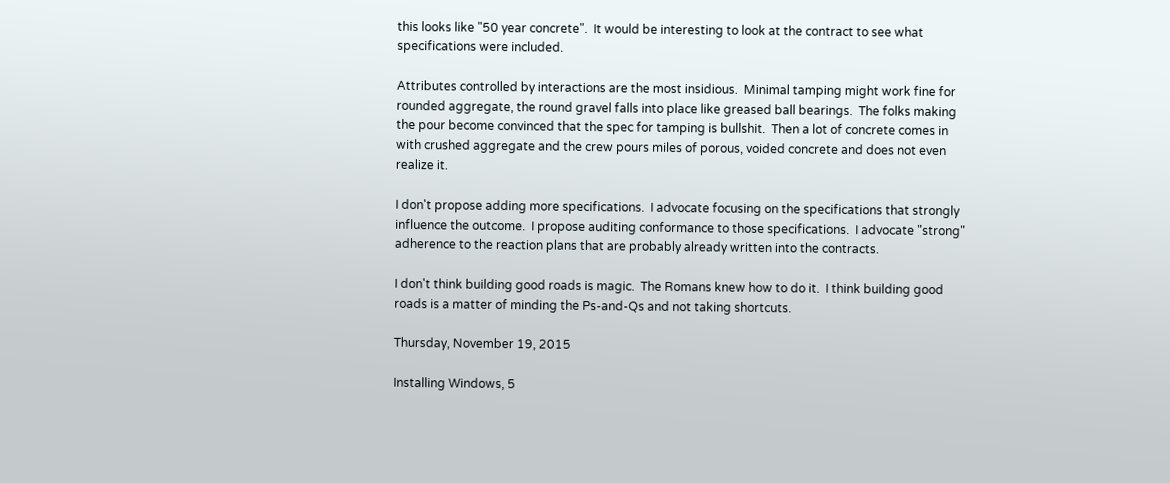this looks like "50 year concrete".  It would be interesting to look at the contract to see what specifications were included.

Attributes controlled by interactions are the most insidious.  Minimal tamping might work fine for rounded aggregate, the round gravel falls into place like greased ball bearings.  The folks making the pour become convinced that the spec for tamping is bullshit.  Then a lot of concrete comes in with crushed aggregate and the crew pours miles of porous, voided concrete and does not even realize it.

I don't propose adding more specifications.  I advocate focusing on the specifications that strongly influence the outcome.  I propose auditing conformance to those specifications.  I advocate "strong" adherence to the reaction plans that are probably already written into the contracts.

I don't think building good roads is magic.  The Romans knew how to do it.  I think building good roads is a matter of minding the Ps-and-Qs and not taking shortcuts.

Thursday, November 19, 2015

Installing Windows, 5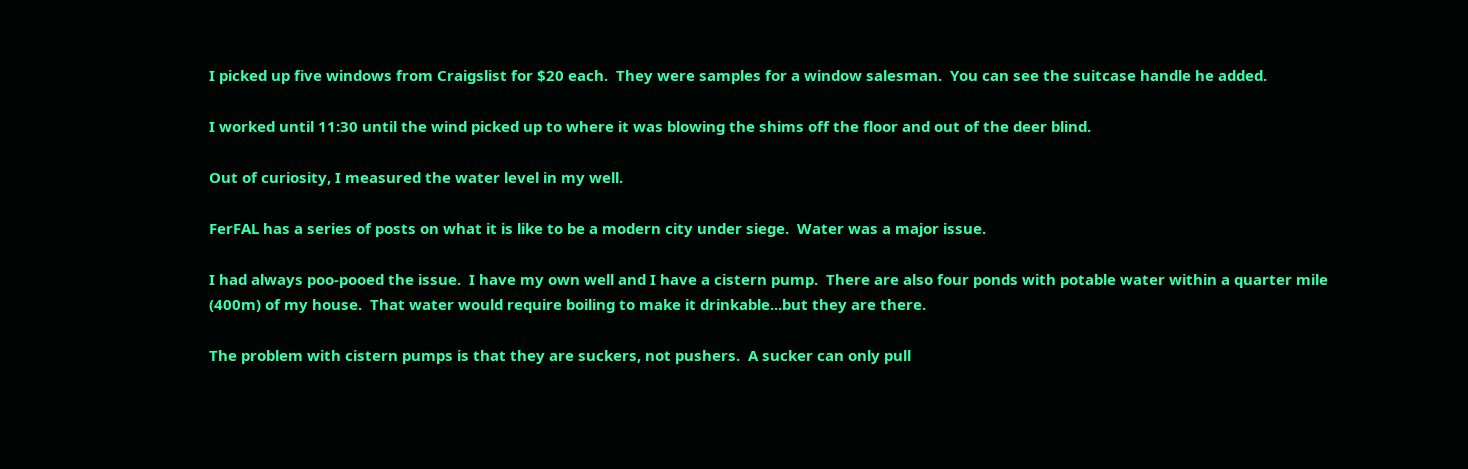I picked up five windows from Craigslist for $20 each.  They were samples for a window salesman.  You can see the suitcase handle he added.

I worked until 11:30 until the wind picked up to where it was blowing the shims off the floor and out of the deer blind.

Out of curiosity, I measured the water level in my well.

FerFAL has a series of posts on what it is like to be a modern city under siege.  Water was a major issue.

I had always poo-pooed the issue.  I have my own well and I have a cistern pump.  There are also four ponds with potable water within a quarter mile (400m) of my house.  That water would require boiling to make it drinkable...but they are there.

The problem with cistern pumps is that they are suckers, not pushers.  A sucker can only pull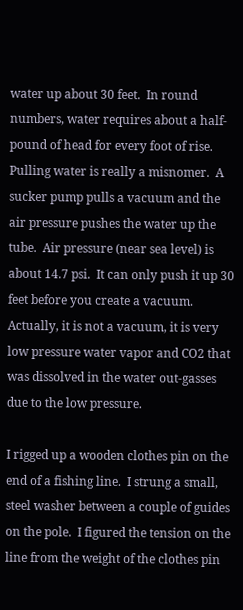water up about 30 feet.  In round numbers, water requires about a half-pound of head for every foot of rise.  Pulling water is really a misnomer.  A sucker pump pulls a vacuum and the air pressure pushes the water up the tube.  Air pressure (near sea level) is about 14.7 psi.  It can only push it up 30 feet before you create a vacuum.  Actually, it is not a vacuum, it is very low pressure water vapor and CO2 that was dissolved in the water out-gasses due to the low pressure.

I rigged up a wooden clothes pin on the end of a fishing line.  I strung a small, steel washer between a couple of guides on the pole.  I figured the tension on the line from the weight of the clothes pin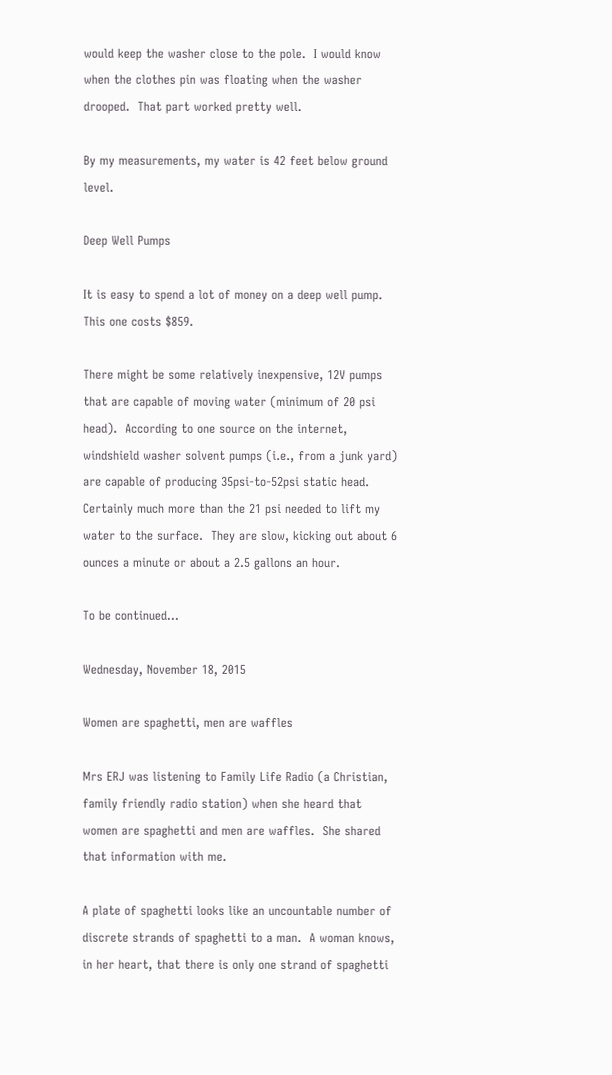would keep the washer close to the pole.  I would know when the clothes pin was floating when the washer drooped.  That part worked pretty well.

By my measurements, my water is 42 feet below ground level.

Deep Well Pumps

It is easy to spend a lot of money on a deep well pump.  This one costs $859.

There might be some relatively inexpensive, 12V pumps that are capable of moving water (minimum of 20 psi head).  According to one source on the internet, windshield washer solvent pumps (i.e., from a junk yard) are capable of producing 35psi-to-52psi static head.  Certainly much more than the 21 psi needed to lift my water to the surface.  They are slow, kicking out about 6 ounces a minute or about a 2.5 gallons an hour.

To be continued...

Wednesday, November 18, 2015

Women are spaghetti, men are waffles

Mrs ERJ was listening to Family Life Radio (a Christian, family friendly radio station) when she heard that women are spaghetti and men are waffles.  She shared that information with me.

A plate of spaghetti looks like an uncountable number of discrete strands of spaghetti to a man.  A woman knows, in her heart, that there is only one strand of spaghetti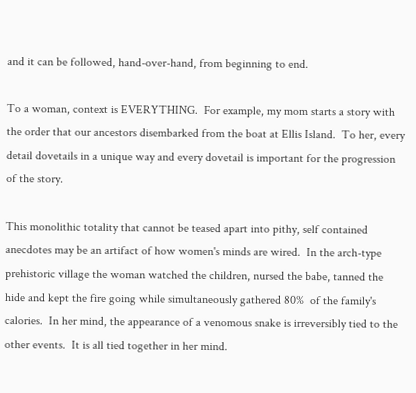and it can be followed, hand-over-hand, from beginning to end.

To a woman, context is EVERYTHING.  For example, my mom starts a story with the order that our ancestors disembarked from the boat at Ellis Island.  To her, every detail dovetails in a unique way and every dovetail is important for the progression of the story.

This monolithic totality that cannot be teased apart into pithy, self contained anecdotes may be an artifact of how women's minds are wired.  In the arch-type prehistoric village the woman watched the children, nursed the babe, tanned the hide and kept the fire going while simultaneously gathered 80%  of the family's calories.  In her mind, the appearance of a venomous snake is irreversibly tied to the other events.  It is all tied together in her mind.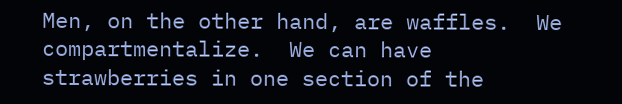Men, on the other hand, are waffles.  We compartmentalize.  We can have strawberries in one section of the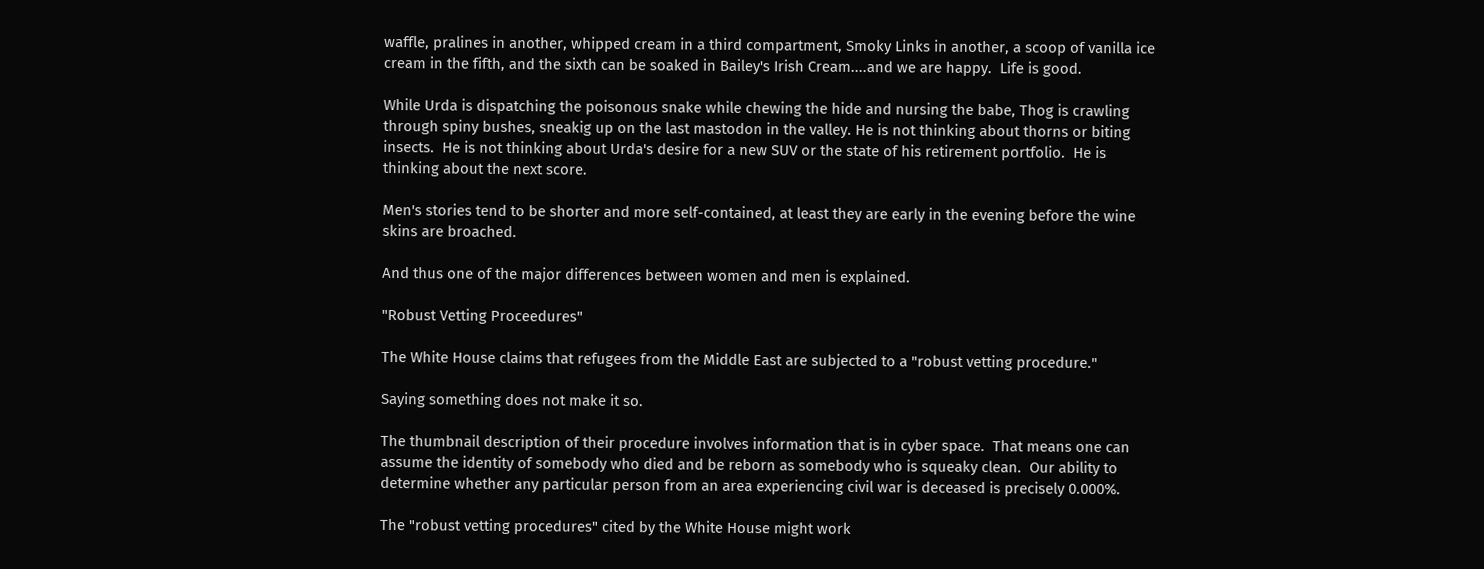waffle, pralines in another, whipped cream in a third compartment, Smoky Links in another, a scoop of vanilla ice cream in the fifth, and the sixth can be soaked in Bailey's Irish Cream....and we are happy.  Life is good.

While Urda is dispatching the poisonous snake while chewing the hide and nursing the babe, Thog is crawling through spiny bushes, sneakig up on the last mastodon in the valley. He is not thinking about thorns or biting insects.  He is not thinking about Urda's desire for a new SUV or the state of his retirement portfolio.  He is thinking about the next score.

Men's stories tend to be shorter and more self-contained, at least they are early in the evening before the wine skins are broached.

And thus one of the major differences between women and men is explained.

"Robust Vetting Proceedures"

The White House claims that refugees from the Middle East are subjected to a "robust vetting procedure."

Saying something does not make it so.

The thumbnail description of their procedure involves information that is in cyber space.  That means one can assume the identity of somebody who died and be reborn as somebody who is squeaky clean.  Our ability to determine whether any particular person from an area experiencing civil war is deceased is precisely 0.000%.

The "robust vetting procedures" cited by the White House might work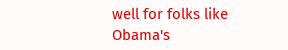well for folks like Obama's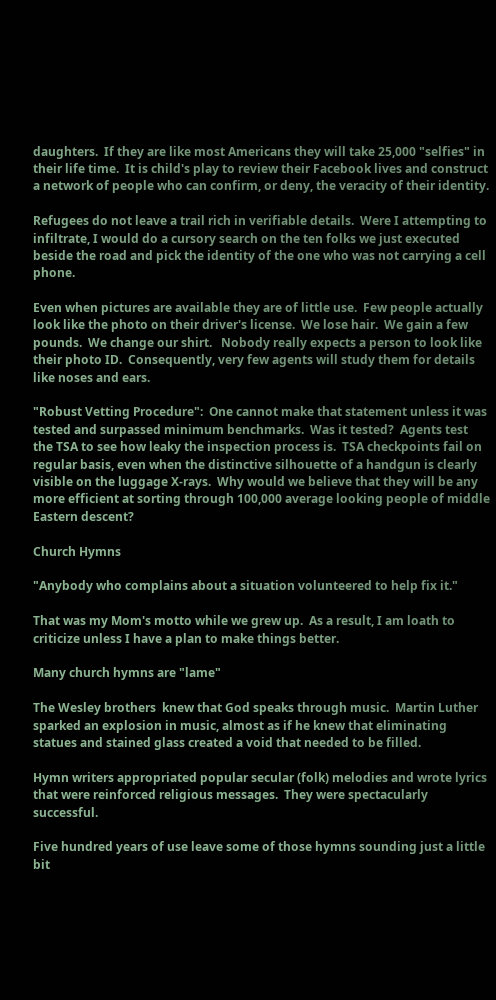daughters.  If they are like most Americans they will take 25,000 "selfies" in their life time.  It is child's play to review their Facebook lives and construct a network of people who can confirm, or deny, the veracity of their identity.

Refugees do not leave a trail rich in verifiable details.  Were I attempting to infiltrate, I would do a cursory search on the ten folks we just executed beside the road and pick the identity of the one who was not carrying a cell phone.

Even when pictures are available they are of little use.  Few people actually look like the photo on their driver's license.  We lose hair.  We gain a few pounds.  We change our shirt.   Nobody really expects a person to look like their photo ID.  Consequently, very few agents will study them for details like noses and ears.

"Robust Vetting Procedure":  One cannot make that statement unless it was tested and surpassed minimum benchmarks.  Was it tested?  Agents test the TSA to see how leaky the inspection process is.  TSA checkpoints fail on regular basis, even when the distinctive silhouette of a handgun is clearly visible on the luggage X-rays.  Why would we believe that they will be any more efficient at sorting through 100,000 average looking people of middle Eastern descent?

Church Hymns

"Anybody who complains about a situation volunteered to help fix it."

That was my Mom's motto while we grew up.  As a result, I am loath to criticize unless I have a plan to make things better.

Many church hymns are "lame"

The Wesley brothers  knew that God speaks through music.  Martin Luther sparked an explosion in music, almost as if he knew that eliminating statues and stained glass created a void that needed to be filled.

Hymn writers appropriated popular secular (folk) melodies and wrote lyrics that were reinforced religious messages.  They were spectacularly successful.

Five hundred years of use leave some of those hymns sounding just a little bit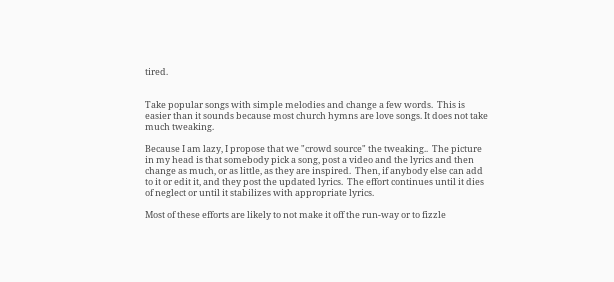tired.


Take popular songs with simple melodies and change a few words.  This is easier than it sounds because most church hymns are love songs. It does not take much tweaking.

Because I am lazy, I propose that we "crowd source" the tweaking..  The picture in my head is that somebody pick a song, post a video and the lyrics and then change as much, or as little, as they are inspired.  Then, if anybody else can add to it or edit it, and they post the updated lyrics.  The effort continues until it dies of neglect or until it stabilizes with appropriate lyrics.

Most of these efforts are likely to not make it off the run-way or to fizzle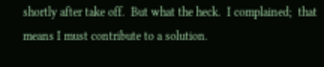shortly after take off.  But what the heck.  I complained;  that means I must contribute to a solution.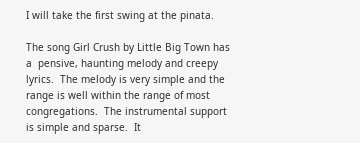I will take the first swing at the pinata.

The song Girl Crush by Little Big Town has a  pensive, haunting melody and creepy lyrics.  The melody is very simple and the range is well within the range of most congregations.  The instrumental support is simple and sparse.  It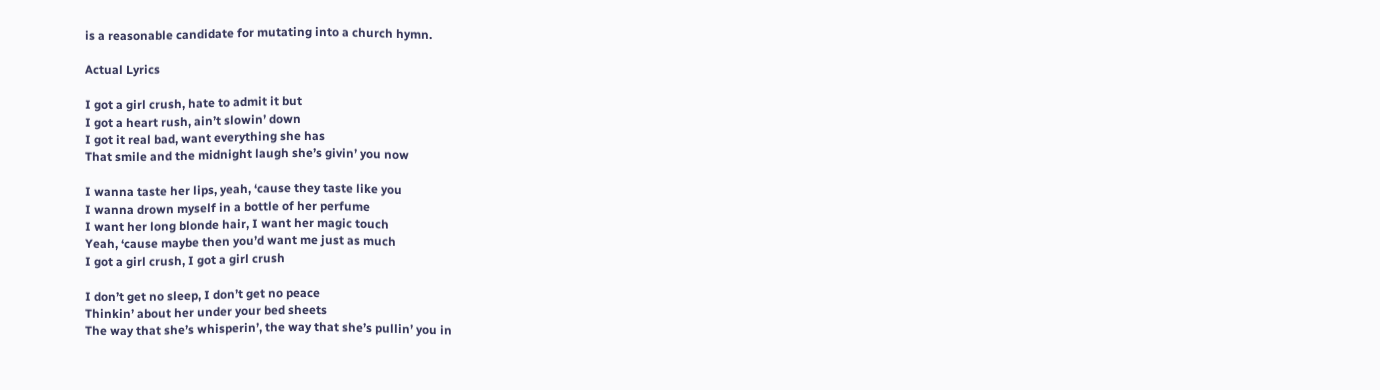is a reasonable candidate for mutating into a church hymn.

Actual Lyrics

I got a girl crush, hate to admit it but
I got a heart rush, ain’t slowin’ down
I got it real bad, want everything she has
That smile and the midnight laugh she’s givin’ you now

I wanna taste her lips, yeah, ‘cause they taste like you
I wanna drown myself in a bottle of her perfume
I want her long blonde hair, I want her magic touch
Yeah, ‘cause maybe then you’d want me just as much
I got a girl crush, I got a girl crush

I don’t get no sleep, I don’t get no peace
Thinkin’ about her under your bed sheets
The way that she’s whisperin’, the way that she’s pullin’ you in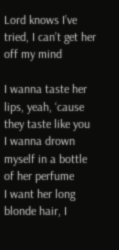Lord knows I’ve tried, I can’t get her off my mind

I wanna taste her lips, yeah, ‘cause they taste like you
I wanna drown myself in a bottle of her perfume
I want her long blonde hair, I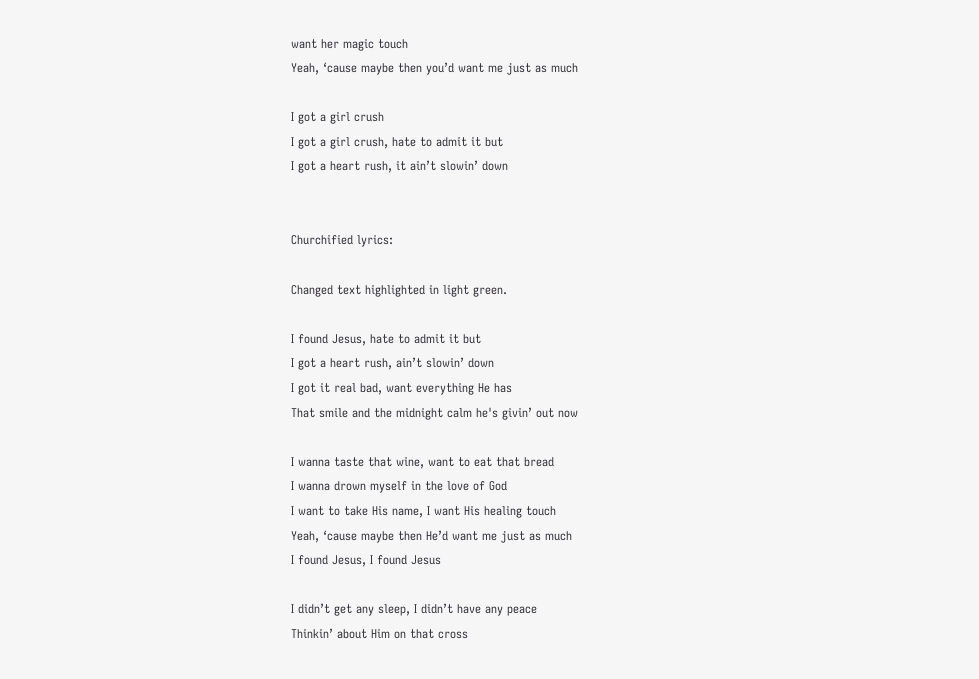want her magic touch
Yeah, ‘cause maybe then you’d want me just as much

I got a girl crush
I got a girl crush, hate to admit it but
I got a heart rush, it ain’t slowin’ down


Churchified lyrics:

Changed text highlighted in light green.

I found Jesus, hate to admit it but
I got a heart rush, ain’t slowin’ down
I got it real bad, want everything He has
That smile and the midnight calm he's givin’ out now

I wanna taste that wine, want to eat that bread
I wanna drown myself in the love of God
I want to take His name, I want His healing touch
Yeah, ‘cause maybe then He’d want me just as much
I found Jesus, I found Jesus

I didn’t get any sleep, I didn’t have any peace
Thinkin’ about Him on that cross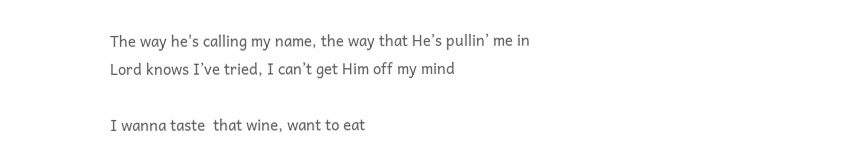The way he's calling my name, the way that He’s pullin’ me in
Lord knows I’ve tried, I can’t get Him off my mind

I wanna taste  that wine, want to eat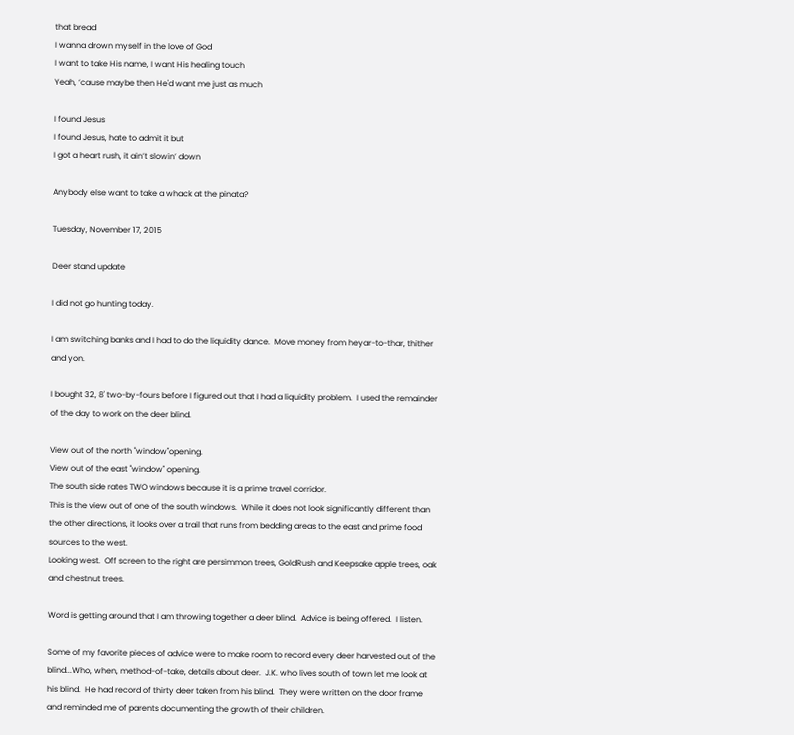that bread
I wanna drown myself in the love of God
I want to take His name, I want His healing touch
Yeah, ‘cause maybe then He'd want me just as much

I found Jesus
I found Jesus, hate to admit it but
I got a heart rush, it ain’t slowin’ down

Anybody else want to take a whack at the pinata?

Tuesday, November 17, 2015

Deer stand update

I did not go hunting today.

I am switching banks and I had to do the liquidity dance.  Move money from heyar-to-thar, thither and yon.

I bought 32, 8' two-by-fours before I figured out that I had a liquidity problem.  I used the remainder of the day to work on the deer blind.

View out of the north "window"opening.
View out of the east "window" opening.
The south side rates TWO windows because it is a prime travel corridor.
This is the view out of one of the south windows.  While it does not look significantly different than the other directions, it looks over a trail that runs from bedding areas to the east and prime food sources to the west.
Looking west.  Off screen to the right are persimmon trees, GoldRush and Keepsake apple trees, oak and chestnut trees.

Word is getting around that I am throwing together a deer blind.  Advice is being offered.  I listen.

Some of my favorite pieces of advice were to make room to record every deer harvested out of the blind...Who, when, method-of-take, details about deer.  J.K. who lives south of town let me look at his blind.  He had record of thirty deer taken from his blind.  They were written on the door frame and reminded me of parents documenting the growth of their children.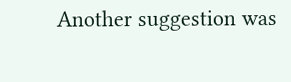Another suggestion was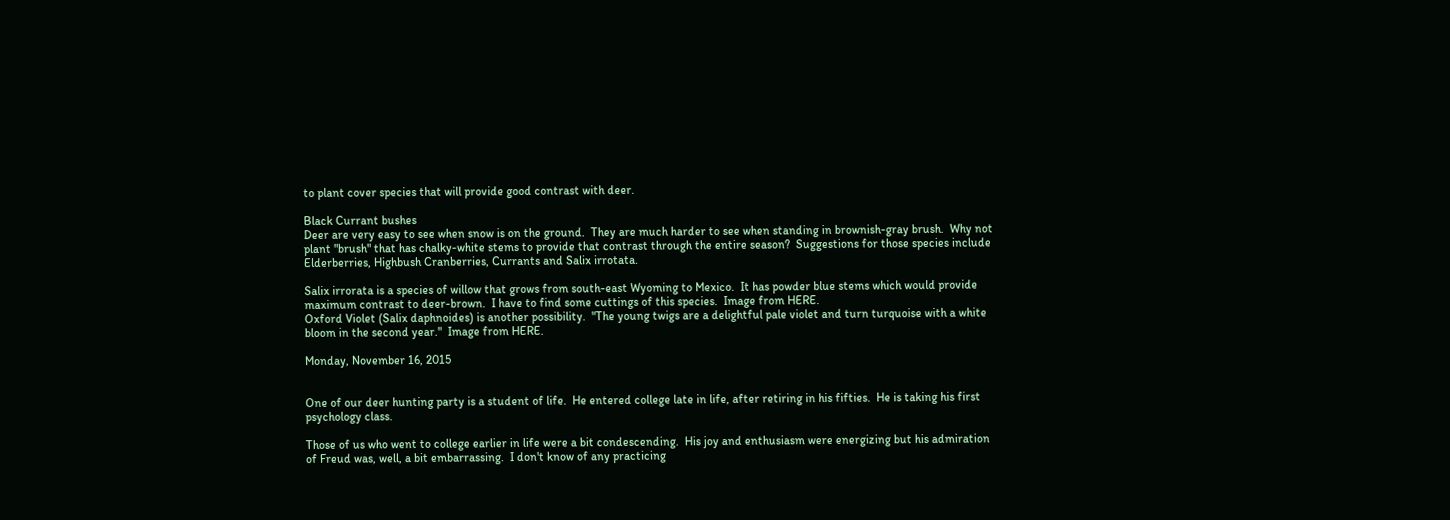to plant cover species that will provide good contrast with deer.

Black Currant bushes
Deer are very easy to see when snow is on the ground.  They are much harder to see when standing in brownish-gray brush.  Why not plant "brush" that has chalky-white stems to provide that contrast through the entire season?  Suggestions for those species include Elderberries, Highbush Cranberries, Currants and Salix irrotata.

Salix irrorata is a species of willow that grows from south-east Wyoming to Mexico.  It has powder blue stems which would provide maximum contrast to deer-brown.  I have to find some cuttings of this species.  Image from HERE.
Oxford Violet (Salix daphnoides) is another possibility.  "The young twigs are a delightful pale violet and turn turquoise with a white bloom in the second year."  Image from HERE.

Monday, November 16, 2015


One of our deer hunting party is a student of life.  He entered college late in life, after retiring in his fifties.  He is taking his first psychology class.

Those of us who went to college earlier in life were a bit condescending.  His joy and enthusiasm were energizing but his admiration of Freud was, well, a bit embarrassing.  I don't know of any practicing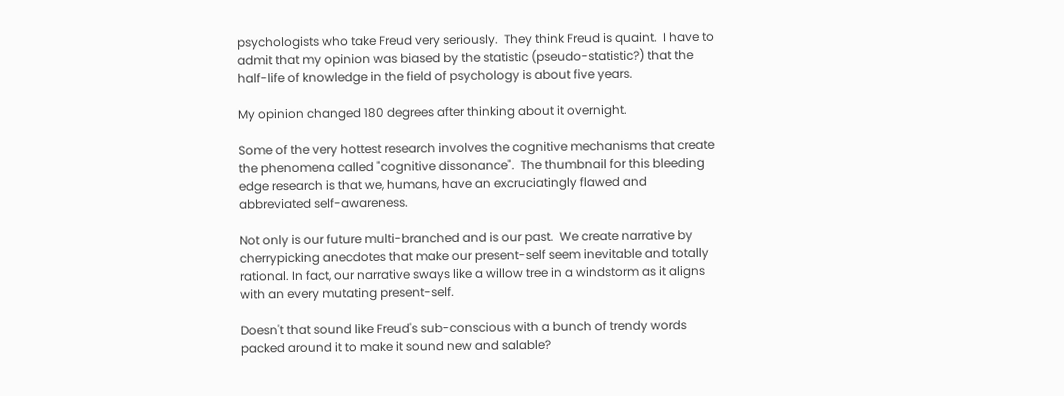psychologists who take Freud very seriously.  They think Freud is quaint.  I have to admit that my opinion was biased by the statistic (pseudo-statistic?) that the half-life of knowledge in the field of psychology is about five years.

My opinion changed 180 degrees after thinking about it overnight.

Some of the very hottest research involves the cognitive mechanisms that create the phenomena called "cognitive dissonance".  The thumbnail for this bleeding edge research is that we, humans, have an excruciatingly flawed and abbreviated self-awareness.

Not only is our future multi-branched and is our past.  We create narrative by cherrypicking anecdotes that make our present-self seem inevitable and totally rational. In fact, our narrative sways like a willow tree in a windstorm as it aligns with an every mutating present-self.

Doesn't that sound like Freud's sub-conscious with a bunch of trendy words packed around it to make it sound new and salable?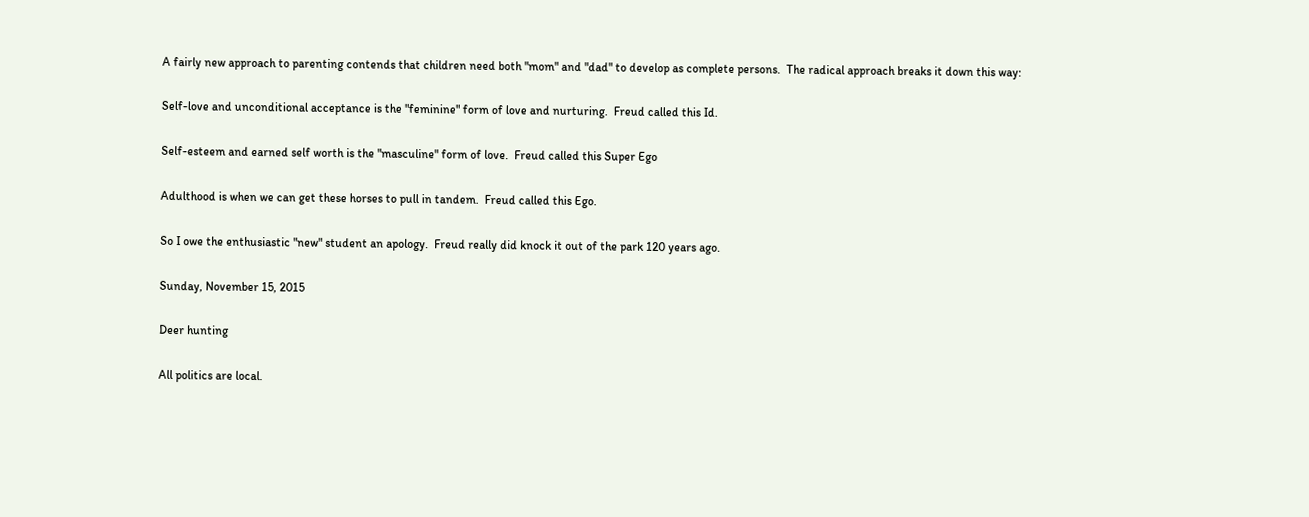A fairly new approach to parenting contends that children need both "mom" and "dad" to develop as complete persons.  The radical approach breaks it down this way:

Self-love and unconditional acceptance is the "feminine" form of love and nurturing.  Freud called this Id.

Self-esteem and earned self worth is the "masculine" form of love.  Freud called this Super Ego

Adulthood is when we can get these horses to pull in tandem.  Freud called this Ego.

So I owe the enthusiastic "new" student an apology.  Freud really did knock it out of the park 120 years ago.

Sunday, November 15, 2015

Deer hunting

All politics are local.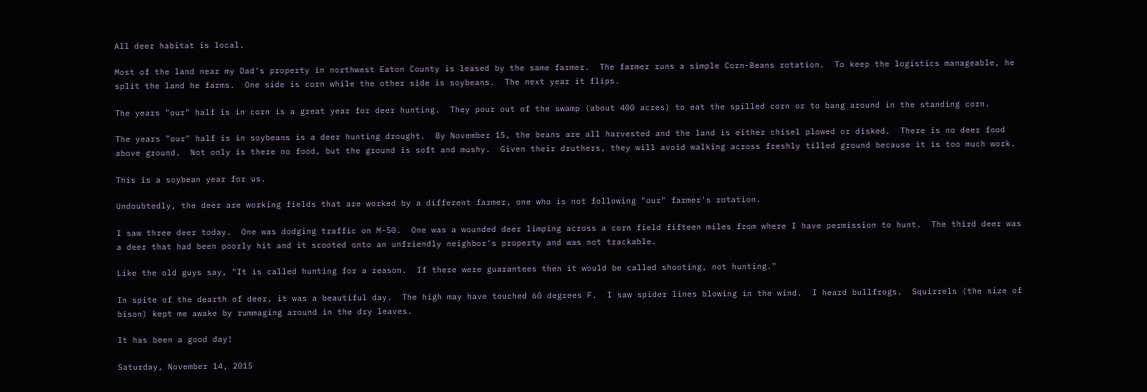All deer habitat is local.

Most of the land near my Dad's property in northwest Eaton County is leased by the same farmer.  The farmer runs a simple Corn-Beans rotation.  To keep the logistics manageable, he split the land he farms.  One side is corn while the other side is soybeans.  The next year it flips.

The years "our" half is in corn is a great year for deer hunting.  They pour out of the swamp (about 400 acres) to eat the spilled corn or to bang around in the standing corn.

The years "our" half is in soybeans is a deer hunting drought.  By November 15, the beans are all harvested and the land is either chisel plowed or disked.  There is no deer food above ground.  Not only is there no food, but the ground is soft and mushy.  Given their druthers, they will avoid walking across freshly tilled ground because it is too much work.

This is a soybean year for us.

Undoubtedly, the deer are working fields that are worked by a different farmer, one who is not following "our" farmer's rotation.

I saw three deer today.  One was dodging traffic on M-50.  One was a wounded deer limping across a corn field fifteen miles from where I have permission to hunt.  The third deer was a deer that had been poorly hit and it scooted onto an unfriendly neighbor's property and was not trackable.

Like the old guys say, "It is called hunting for a reason.  If there were guarantees then it would be called shooting, not hunting."

In spite of the dearth of deer, it was a beautiful day.  The high may have touched 60 degrees F.  I saw spider lines blowing in the wind.  I heard bullfrogs.  Squirrels (the size of bison) kept me awake by rummaging around in the dry leaves.

It has been a good day!

Saturday, November 14, 2015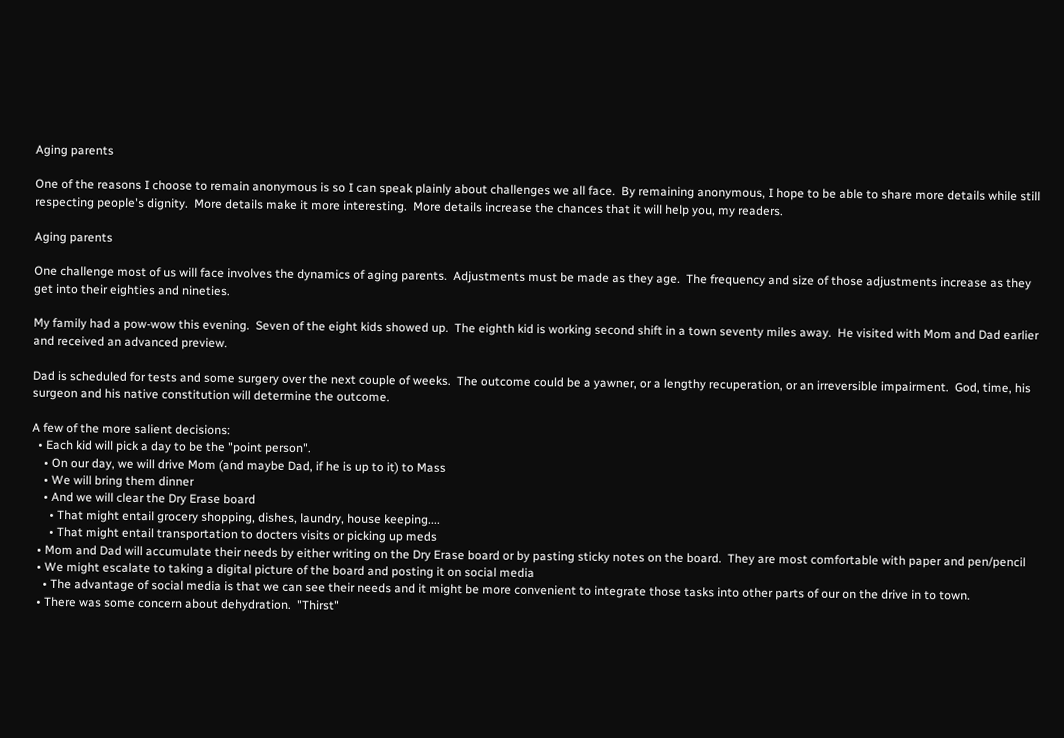Aging parents

One of the reasons I choose to remain anonymous is so I can speak plainly about challenges we all face.  By remaining anonymous, I hope to be able to share more details while still respecting people's dignity.  More details make it more interesting.  More details increase the chances that it will help you, my readers.

Aging parents

One challenge most of us will face involves the dynamics of aging parents.  Adjustments must be made as they age.  The frequency and size of those adjustments increase as they get into their eighties and nineties.

My family had a pow-wow this evening.  Seven of the eight kids showed up.  The eighth kid is working second shift in a town seventy miles away.  He visited with Mom and Dad earlier and received an advanced preview.

Dad is scheduled for tests and some surgery over the next couple of weeks.  The outcome could be a yawner, or a lengthy recuperation, or an irreversible impairment.  God, time, his surgeon and his native constitution will determine the outcome.

A few of the more salient decisions:
  • Each kid will pick a day to be the "point person".
    • On our day, we will drive Mom (and maybe Dad, if he is up to it) to Mass
    • We will bring them dinner
    • And we will clear the Dry Erase board
      • That might entail grocery shopping, dishes, laundry, house keeping....
      • That might entail transportation to docters visits or picking up meds
  • Mom and Dad will accumulate their needs by either writing on the Dry Erase board or by pasting sticky notes on the board.  They are most comfortable with paper and pen/pencil
  • We might escalate to taking a digital picture of the board and posting it on social media
    • The advantage of social media is that we can see their needs and it might be more convenient to integrate those tasks into other parts of our on the drive in to town.
  • There was some concern about dehydration.  "Thirst"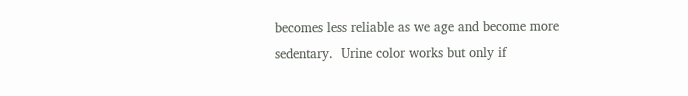becomes less reliable as we age and become more sedentary.  Urine color works but only if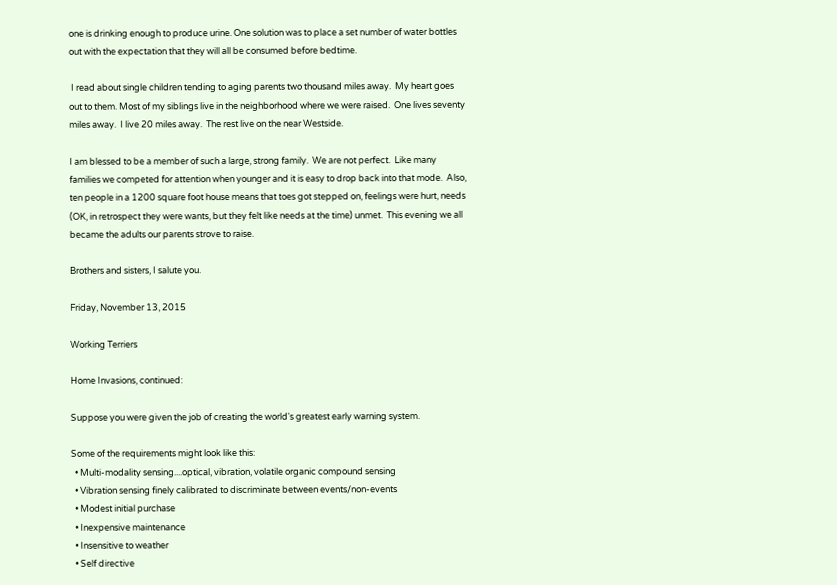one is drinking enough to produce urine. One solution was to place a set number of water bottles out with the expectation that they will all be consumed before bedtime.

 I read about single children tending to aging parents two thousand miles away.  My heart goes out to them. Most of my siblings live in the neighborhood where we were raised.  One lives seventy miles away.  I live 20 miles away.  The rest live on the near Westside.

I am blessed to be a member of such a large, strong family.  We are not perfect.  Like many families we competed for attention when younger and it is easy to drop back into that mode.  Also, ten people in a 1200 square foot house means that toes got stepped on, feelings were hurt, needs (OK, in retrospect they were wants, but they felt like needs at the time) unmet.  This evening we all became the adults our parents strove to raise.

Brothers and sisters, I salute you.

Friday, November 13, 2015

Working Terriers

Home Invasions, continued:

Suppose you were given the job of creating the world's greatest early warning system.

Some of the requirements might look like this:
  • Multi-modality sensing....optical, vibration, volatile organic compound sensing
  • Vibration sensing finely calibrated to discriminate between events/non-events
  • Modest initial purchase
  • Inexpensive maintenance
  • Insensitive to weather
  • Self directive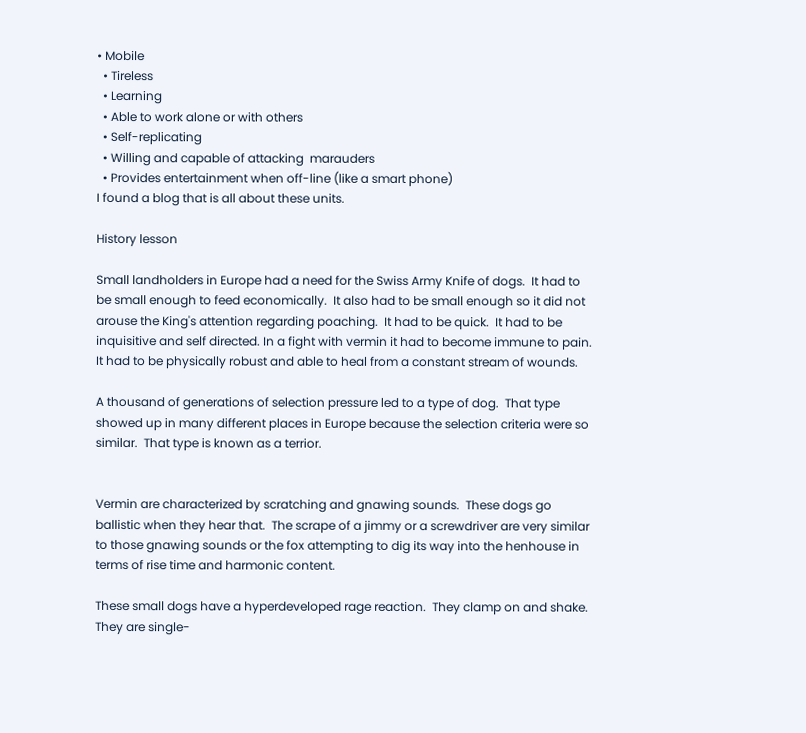• Mobile
  • Tireless
  • Learning
  • Able to work alone or with others
  • Self-replicating
  • Willing and capable of attacking  marauders
  • Provides entertainment when off-line (like a smart phone)
I found a blog that is all about these units.

History lesson

Small landholders in Europe had a need for the Swiss Army Knife of dogs.  It had to be small enough to feed economically.  It also had to be small enough so it did not arouse the King's attention regarding poaching.  It had to be quick.  It had to be inquisitive and self directed. In a fight with vermin it had to become immune to pain.  It had to be physically robust and able to heal from a constant stream of wounds.

A thousand of generations of selection pressure led to a type of dog.  That type showed up in many different places in Europe because the selection criteria were so similar.  That type is known as a terrior.


Vermin are characterized by scratching and gnawing sounds.  These dogs go ballistic when they hear that.  The scrape of a jimmy or a screwdriver are very similar to those gnawing sounds or the fox attempting to dig its way into the henhouse in terms of rise time and harmonic content.

These small dogs have a hyperdeveloped rage reaction.  They clamp on and shake.  They are single-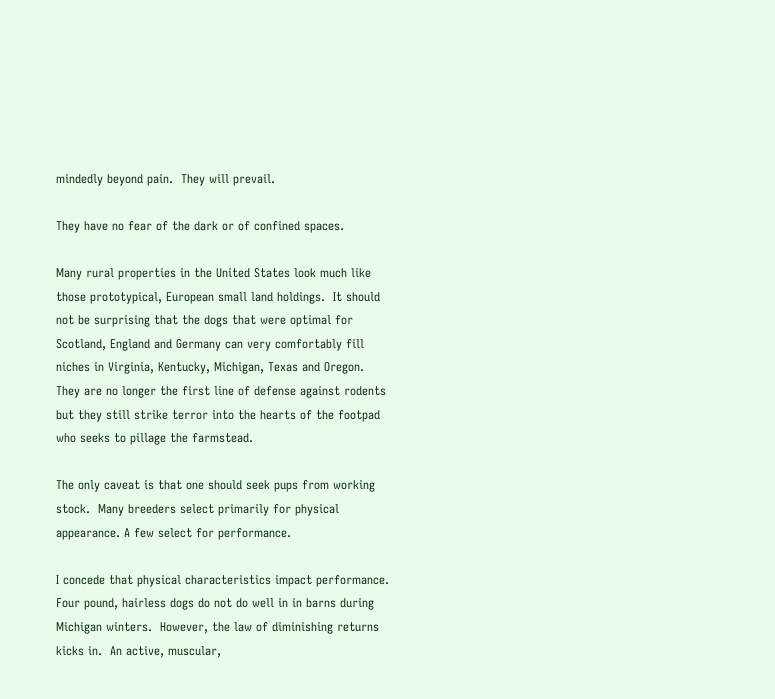mindedly beyond pain.  They will prevail.

They have no fear of the dark or of confined spaces.

Many rural properties in the United States look much like those prototypical, European small land holdings.  It should not be surprising that the dogs that were optimal for Scotland, England and Germany can very comfortably fill niches in Virginia, Kentucky, Michigan, Texas and Oregon.  They are no longer the first line of defense against rodents but they still strike terror into the hearts of the footpad who seeks to pillage the farmstead.

The only caveat is that one should seek pups from working stock.  Many breeders select primarily for physical appearance. A few select for performance.

I concede that physical characteristics impact performance.  Four pound, hairless dogs do not do well in in barns during Michigan winters.  However, the law of diminishing returns kicks in.  An active, muscular,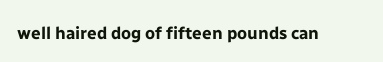well haired dog of fifteen pounds can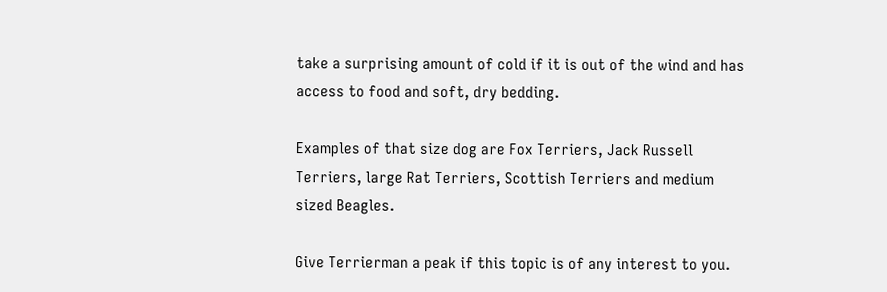take a surprising amount of cold if it is out of the wind and has access to food and soft, dry bedding.

Examples of that size dog are Fox Terriers, Jack Russell Terriers, large Rat Terriers, Scottish Terriers and medium sized Beagles.

Give Terrierman a peak if this topic is of any interest to you.